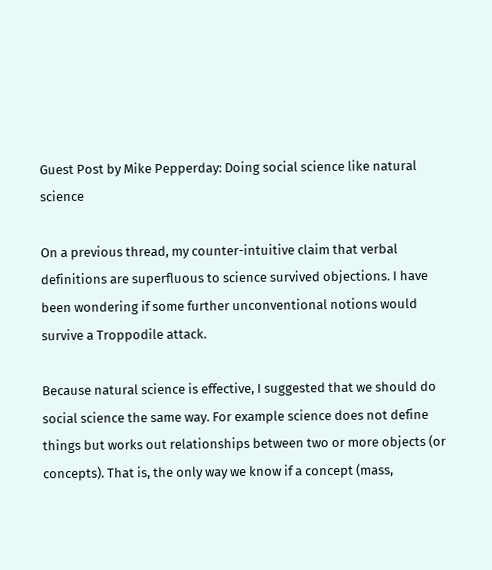Guest Post by Mike Pepperday: Doing social science like natural science

On a previous thread, my counter-intuitive claim that verbal definitions are superfluous to science survived objections. I have been wondering if some further unconventional notions would survive a Troppodile attack.

Because natural science is effective, I suggested that we should do social science the same way. For example science does not define things but works out relationships between two or more objects (or concepts). That is, the only way we know if a concept (mass,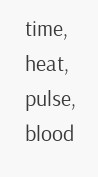time, heat, pulse, blood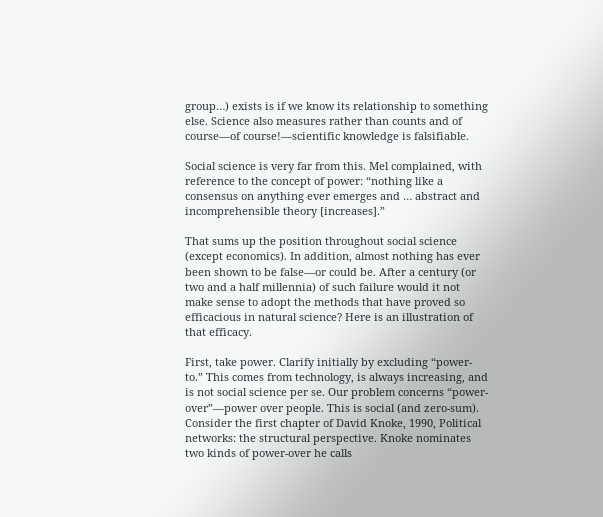group…) exists is if we know its relationship to something else. Science also measures rather than counts and of course—of course!—scientific knowledge is falsifiable.

Social science is very far from this. Mel complained, with reference to the concept of power: “nothing like a consensus on anything ever emerges and … abstract and incomprehensible theory [increases].”

That sums up the position throughout social science (except economics). In addition, almost nothing has ever been shown to be false—or could be. After a century (or two and a half millennia) of such failure would it not make sense to adopt the methods that have proved so efficacious in natural science? Here is an illustration of that efficacy.

First, take power. Clarify initially by excluding “power-to.” This comes from technology, is always increasing, and is not social science per se. Our problem concerns “power-over”—power over people. This is social (and zero-sum). Consider the first chapter of David Knoke, 1990, Political networks: the structural perspective. Knoke nominates two kinds of power-over he calls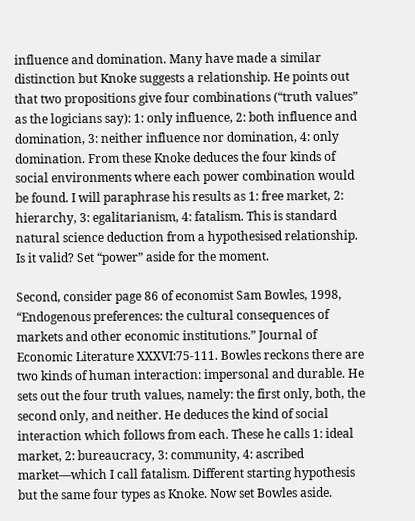influence and domination. Many have made a similar distinction but Knoke suggests a relationship. He points out that two propositions give four combinations (“truth values” as the logicians say): 1: only influence, 2: both influence and domination, 3: neither influence nor domination, 4: only domination. From these Knoke deduces the four kinds of social environments where each power combination would be found. I will paraphrase his results as 1: free market, 2: hierarchy, 3: egalitarianism, 4: fatalism. This is standard natural science deduction from a hypothesised relationship. Is it valid? Set “power” aside for the moment.

Second, consider page 86 of economist Sam Bowles, 1998, “Endogenous preferences: the cultural consequences of markets and other economic institutions.” Journal of Economic Literature XXXVI:75-111. Bowles reckons there are two kinds of human interaction: impersonal and durable. He sets out the four truth values, namely: the first only, both, the second only, and neither. He deduces the kind of social interaction which follows from each. These he calls 1: ideal market, 2: bureaucracy, 3: community, 4: ascribed market—which I call fatalism. Different starting hypothesis but the same four types as Knoke. Now set Bowles aside.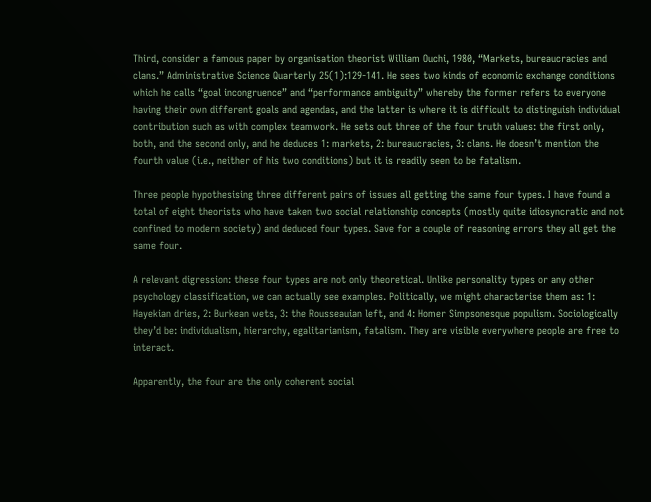Third, consider a famous paper by organisation theorist William Ouchi, 1980, “Markets, bureaucracies and clans.” Administrative Science Quarterly 25(1):129-141. He sees two kinds of economic exchange conditions which he calls “goal incongruence” and “performance ambiguity” whereby the former refers to everyone having their own different goals and agendas, and the latter is where it is difficult to distinguish individual contribution such as with complex teamwork. He sets out three of the four truth values: the first only, both, and the second only, and he deduces 1: markets, 2: bureaucracies, 3: clans. He doesn’t mention the fourth value (i.e., neither of his two conditions) but it is readily seen to be fatalism.

Three people hypothesising three different pairs of issues all getting the same four types. I have found a total of eight theorists who have taken two social relationship concepts (mostly quite idiosyncratic and not confined to modern society) and deduced four types. Save for a couple of reasoning errors they all get the same four.

A relevant digression: these four types are not only theoretical. Unlike personality types or any other psychology classification, we can actually see examples. Politically, we might characterise them as: 1: Hayekian dries, 2: Burkean wets, 3: the Rousseauian left, and 4: Homer Simpsonesque populism. Sociologically they’d be: individualism, hierarchy, egalitarianism, fatalism. They are visible everywhere people are free to interact.

Apparently, the four are the only coherent social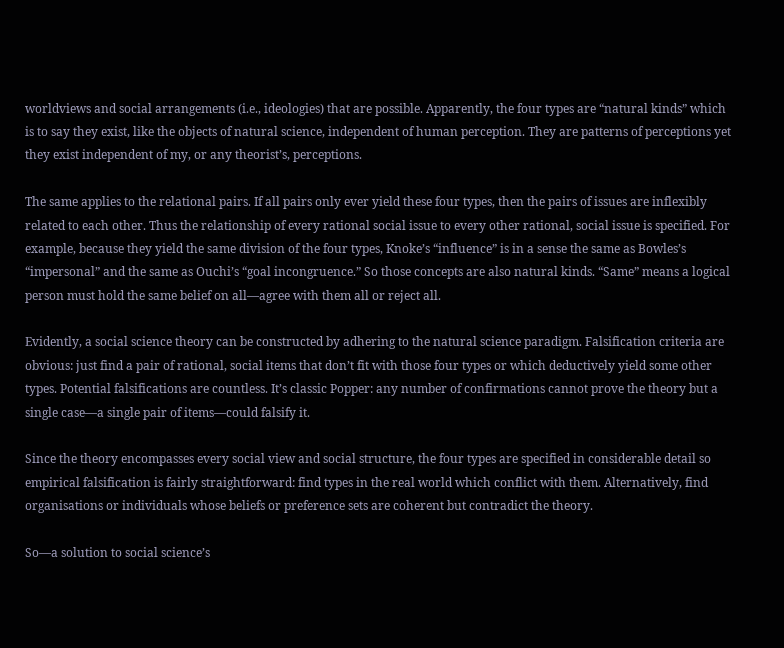worldviews and social arrangements (i.e., ideologies) that are possible. Apparently, the four types are “natural kinds” which is to say they exist, like the objects of natural science, independent of human perception. They are patterns of perceptions yet they exist independent of my, or any theorist’s, perceptions.

The same applies to the relational pairs. If all pairs only ever yield these four types, then the pairs of issues are inflexibly related to each other. Thus the relationship of every rational social issue to every other rational, social issue is specified. For example, because they yield the same division of the four types, Knoke’s “influence” is in a sense the same as Bowles’s “impersonal” and the same as Ouchi’s “goal incongruence.” So those concepts are also natural kinds. “Same” means a logical person must hold the same belief on all—agree with them all or reject all.

Evidently, a social science theory can be constructed by adhering to the natural science paradigm. Falsification criteria are obvious: just find a pair of rational, social items that don’t fit with those four types or which deductively yield some other types. Potential falsifications are countless. It’s classic Popper: any number of confirmations cannot prove the theory but a single case—a single pair of items—could falsify it.

Since the theory encompasses every social view and social structure, the four types are specified in considerable detail so empirical falsification is fairly straightforward: find types in the real world which conflict with them. Alternatively, find organisations or individuals whose beliefs or preference sets are coherent but contradict the theory.

So—a solution to social science’s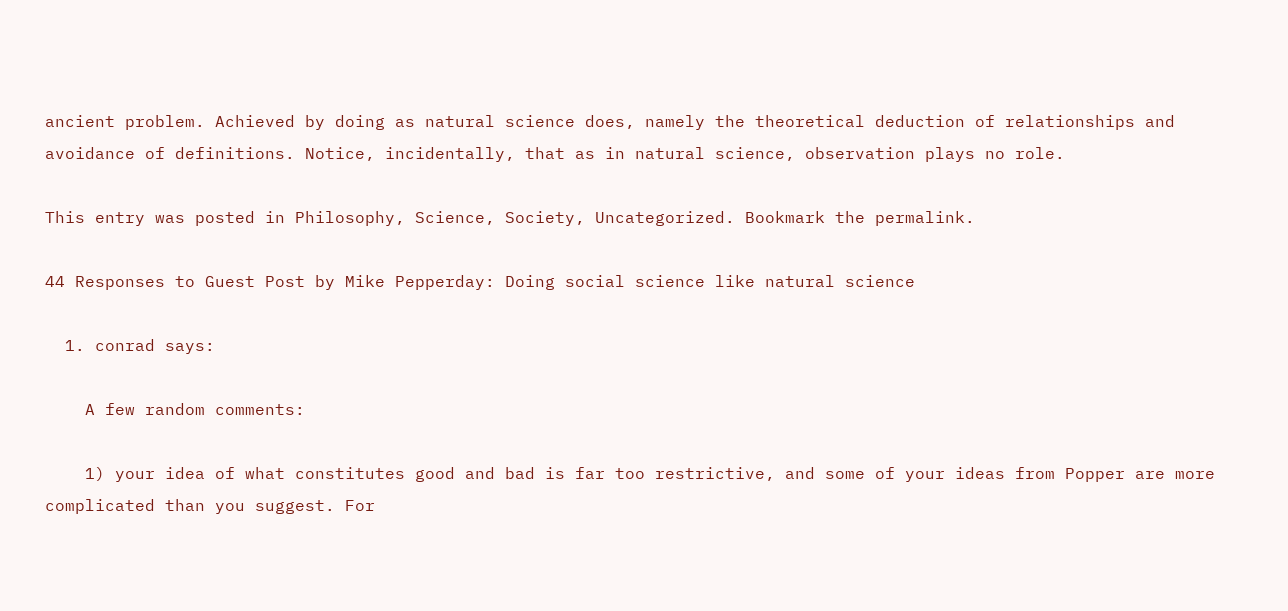ancient problem. Achieved by doing as natural science does, namely the theoretical deduction of relationships and avoidance of definitions. Notice, incidentally, that as in natural science, observation plays no role.

This entry was posted in Philosophy, Science, Society, Uncategorized. Bookmark the permalink.

44 Responses to Guest Post by Mike Pepperday: Doing social science like natural science

  1. conrad says:

    A few random comments:

    1) your idea of what constitutes good and bad is far too restrictive, and some of your ideas from Popper are more complicated than you suggest. For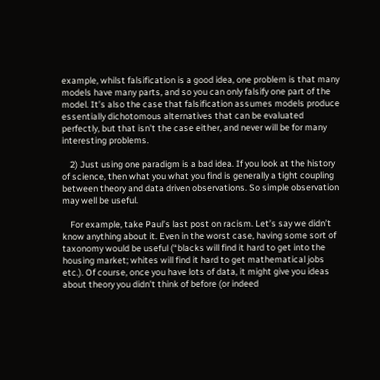example, whilst falsification is a good idea, one problem is that many models have many parts, and so you can only falsify one part of the model. It’s also the case that falsification assumes models produce essentially dichotomous alternatives that can be evaluated perfectly, but that isn’t the case either, and never will be for many interesting problems.

    2) Just using one paradigm is a bad idea. If you look at the history of science, then what you what you find is generally a tight coupling between theory and data driven observations. So simple observation may well be useful.

    For example, take Paul’s last post on racism. Let’s say we didn’t know anything about it. Even in the worst case, having some sort of taxonomy would be useful (“blacks will find it hard to get into the housing market; whites will find it hard to get mathematical jobs etc.). Of course, once you have lots of data, it might give you ideas about theory you didn’t think of before (or indeed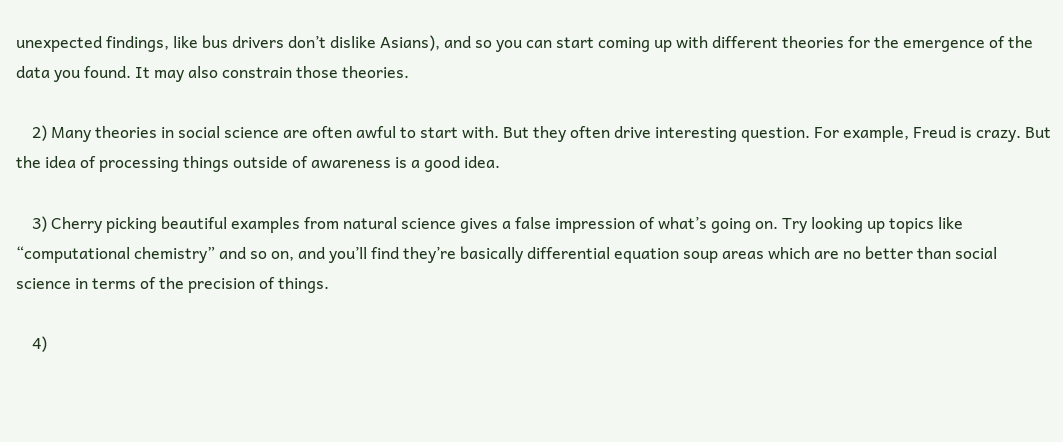unexpected findings, like bus drivers don’t dislike Asians), and so you can start coming up with different theories for the emergence of the data you found. It may also constrain those theories.

    2) Many theories in social science are often awful to start with. But they often drive interesting question. For example, Freud is crazy. But the idea of processing things outside of awareness is a good idea.

    3) Cherry picking beautiful examples from natural science gives a false impression of what’s going on. Try looking up topics like “computational chemistry” and so on, and you’ll find they’re basically differential equation soup areas which are no better than social science in terms of the precision of things.

    4)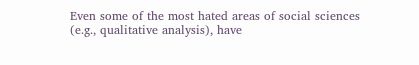Even some of the most hated areas of social sciences (e.g., qualitative analysis), have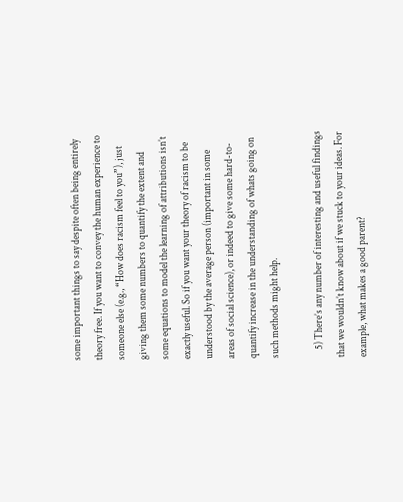some important things to say despite often being entirely theory free. If you want to convey the human experience to someone else (e.g., “How does racism feel to you”), just giving them some numbers to quantify the extent and some equations to model the learning of attributions isn’t exactly useful. So if you want your theory of racism to be understood by the average person (important in some areas of social science), or indeed to give some hard-to-quantify increase in the understanding of whats going on such methods might help.

    5) There’s any number of interesting and useful findings that we wouldn’t know about if we stuck to your ideas. For example, what makes a good parent?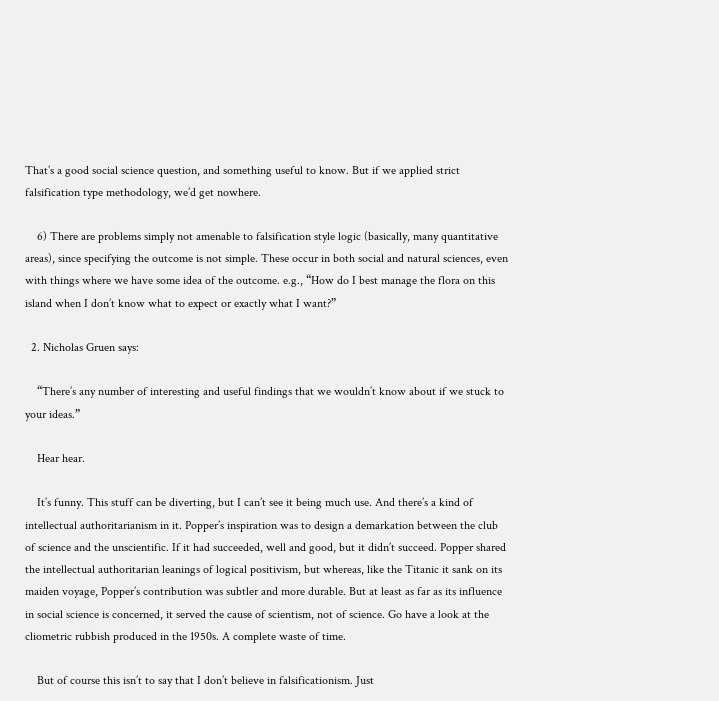That’s a good social science question, and something useful to know. But if we applied strict falsification type methodology, we’d get nowhere.

    6) There are problems simply not amenable to falsification style logic (basically, many quantitative areas), since specifying the outcome is not simple. These occur in both social and natural sciences, even with things where we have some idea of the outcome. e.g., “How do I best manage the flora on this island when I don’t know what to expect or exactly what I want?”

  2. Nicholas Gruen says:

    “There’s any number of interesting and useful findings that we wouldn’t know about if we stuck to your ideas.”

    Hear hear.

    It’s funny. This stuff can be diverting, but I can’t see it being much use. And there’s a kind of intellectual authoritarianism in it. Popper’s inspiration was to design a demarkation between the club of science and the unscientific. If it had succeeded, well and good, but it didn’t succeed. Popper shared the intellectual authoritarian leanings of logical positivism, but whereas, like the Titanic it sank on its maiden voyage, Popper’s contribution was subtler and more durable. But at least as far as its influence in social science is concerned, it served the cause of scientism, not of science. Go have a look at the cliometric rubbish produced in the 1950s. A complete waste of time.

    But of course this isn’t to say that I don’t believe in falsificationism. Just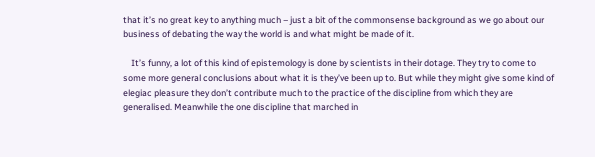that it’s no great key to anything much – just a bit of the commonsense background as we go about our business of debating the way the world is and what might be made of it.

    It’s funny, a lot of this kind of epistemology is done by scientists in their dotage. They try to come to some more general conclusions about what it is they’ve been up to. But while they might give some kind of elegiac pleasure they don’t contribute much to the practice of the discipline from which they are generalised. Meanwhile the one discipline that marched in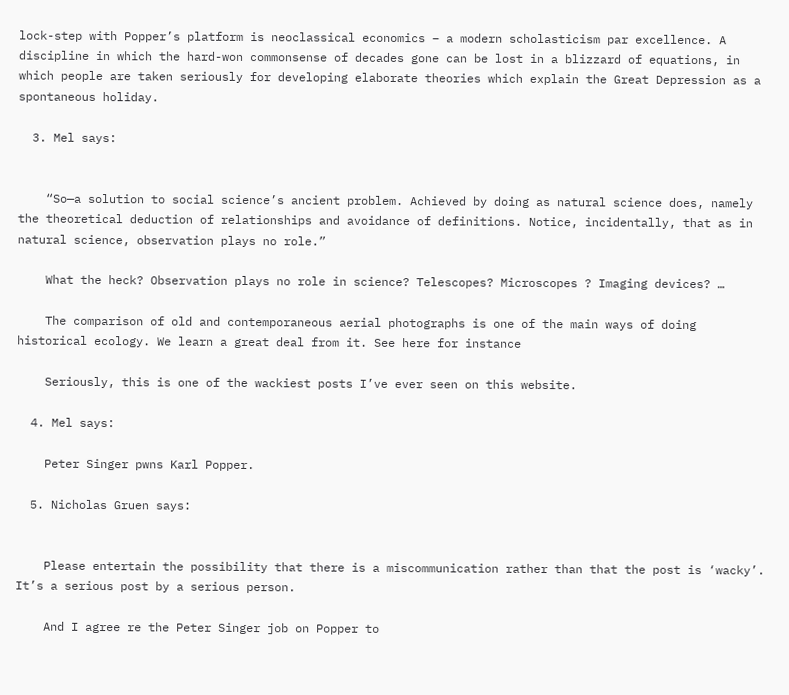lock-step with Popper’s platform is neoclassical economics – a modern scholasticism par excellence. A discipline in which the hard-won commonsense of decades gone can be lost in a blizzard of equations, in which people are taken seriously for developing elaborate theories which explain the Great Depression as a spontaneous holiday.

  3. Mel says:


    “So—a solution to social science’s ancient problem. Achieved by doing as natural science does, namely the theoretical deduction of relationships and avoidance of definitions. Notice, incidentally, that as in natural science, observation plays no role.”

    What the heck? Observation plays no role in science? Telescopes? Microscopes ? Imaging devices? …

    The comparison of old and contemporaneous aerial photographs is one of the main ways of doing historical ecology. We learn a great deal from it. See here for instance

    Seriously, this is one of the wackiest posts I’ve ever seen on this website.

  4. Mel says:

    Peter Singer pwns Karl Popper.

  5. Nicholas Gruen says:


    Please entertain the possibility that there is a miscommunication rather than that the post is ‘wacky’. It’s a serious post by a serious person.

    And I agree re the Peter Singer job on Popper to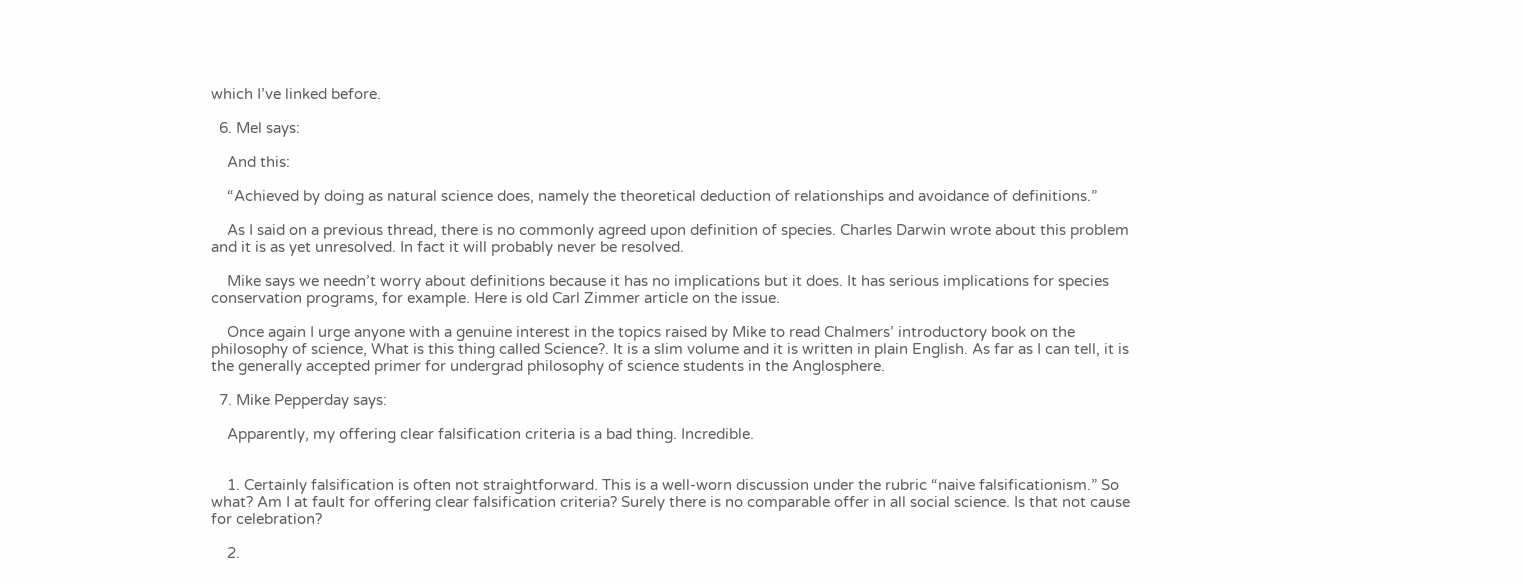which I’ve linked before.

  6. Mel says:

    And this:

    “Achieved by doing as natural science does, namely the theoretical deduction of relationships and avoidance of definitions.”

    As I said on a previous thread, there is no commonly agreed upon definition of species. Charles Darwin wrote about this problem and it is as yet unresolved. In fact it will probably never be resolved.

    Mike says we needn’t worry about definitions because it has no implications but it does. It has serious implications for species conservation programs, for example. Here is old Carl Zimmer article on the issue.

    Once again I urge anyone with a genuine interest in the topics raised by Mike to read Chalmers’ introductory book on the philosophy of science, What is this thing called Science?. It is a slim volume and it is written in plain English. As far as I can tell, it is the generally accepted primer for undergrad philosophy of science students in the Anglosphere.

  7. Mike Pepperday says:

    Apparently, my offering clear falsification criteria is a bad thing. Incredible.


    1. Certainly falsification is often not straightforward. This is a well-worn discussion under the rubric “naive falsificationism.” So what? Am I at fault for offering clear falsification criteria? Surely there is no comparable offer in all social science. Is that not cause for celebration?

    2.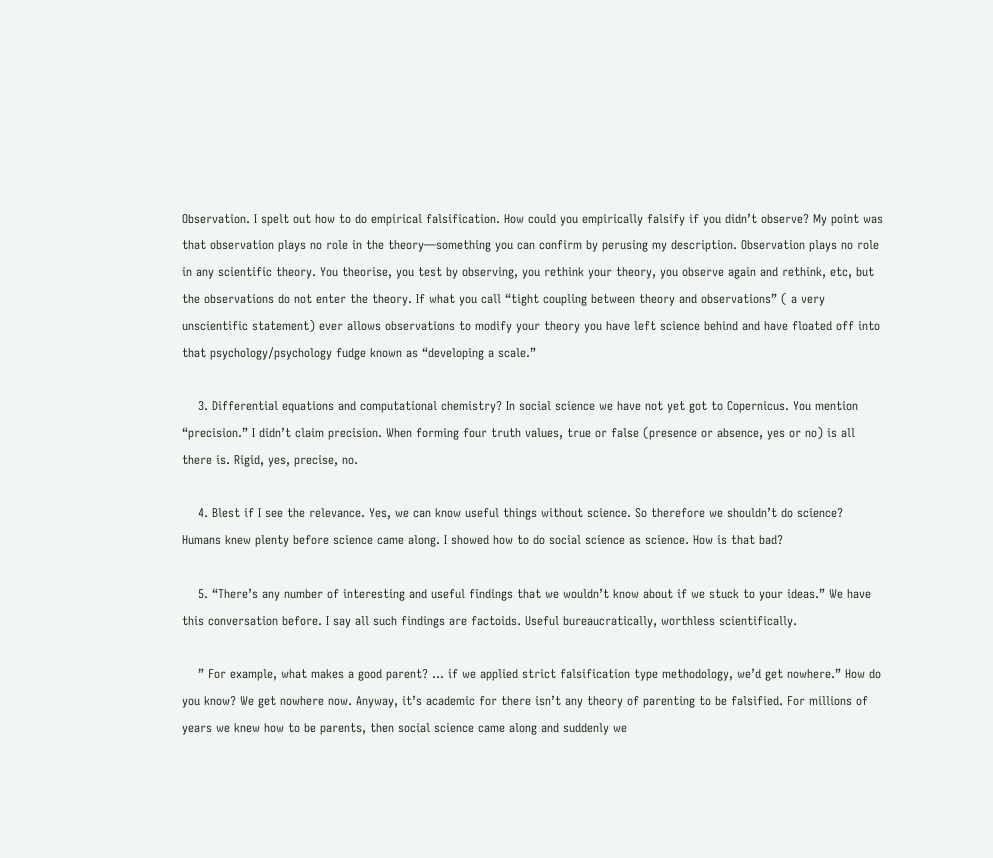Observation. I spelt out how to do empirical falsification. How could you empirically falsify if you didn’t observe? My point was that observation plays no role in the theory—something you can confirm by perusing my description. Observation plays no role in any scientific theory. You theorise, you test by observing, you rethink your theory, you observe again and rethink, etc, but the observations do not enter the theory. If what you call “tight coupling between theory and observations” ( a very unscientific statement) ever allows observations to modify your theory you have left science behind and have floated off into that psychology/psychology fudge known as “developing a scale.”

    3. Differential equations and computational chemistry? In social science we have not yet got to Copernicus. You mention “precision.” I didn’t claim precision. When forming four truth values, true or false (presence or absence, yes or no) is all there is. Rigid, yes, precise, no.

    4. Blest if I see the relevance. Yes, we can know useful things without science. So therefore we shouldn’t do science? Humans knew plenty before science came along. I showed how to do social science as science. How is that bad?

    5. “There’s any number of interesting and useful findings that we wouldn’t know about if we stuck to your ideas.” We have this conversation before. I say all such findings are factoids. Useful bureaucratically, worthless scientifically.

    ” For example, what makes a good parent? … if we applied strict falsification type methodology, we’d get nowhere.” How do you know? We get nowhere now. Anyway, it’s academic for there isn’t any theory of parenting to be falsified. For millions of years we knew how to be parents, then social science came along and suddenly we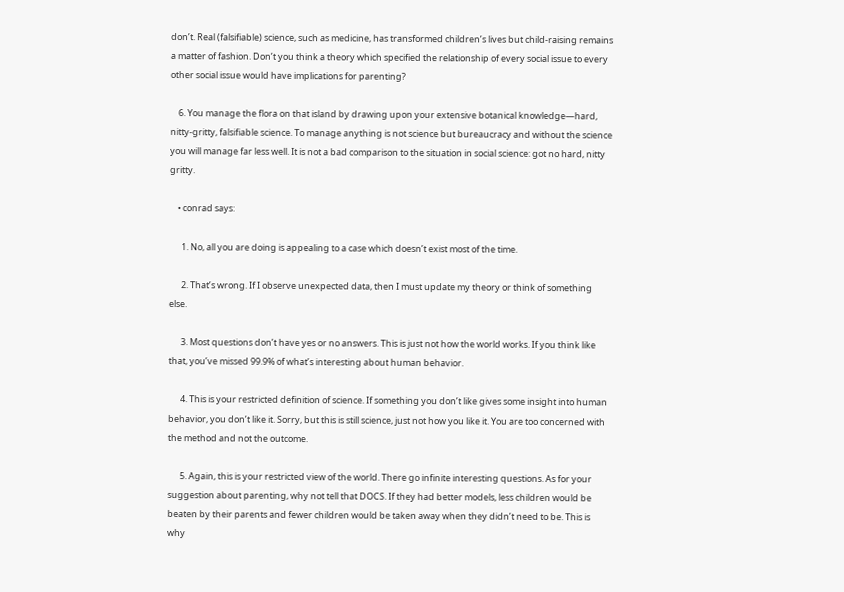don’t. Real (falsifiable) science, such as medicine, has transformed children’s lives but child-raising remains a matter of fashion. Don’t you think a theory which specified the relationship of every social issue to every other social issue would have implications for parenting?

    6. You manage the flora on that island by drawing upon your extensive botanical knowledge—hard, nitty-gritty, falsifiable science. To manage anything is not science but bureaucracy and without the science you will manage far less well. It is not a bad comparison to the situation in social science: got no hard, nitty gritty.

    • conrad says:

      1. No, all you are doing is appealing to a case which doesn’t exist most of the time.

      2. That’s wrong. If I observe unexpected data, then I must update my theory or think of something else.

      3. Most questions don’t have yes or no answers. This is just not how the world works. If you think like that, you’ve missed 99.9% of what’s interesting about human behavior.

      4. This is your restricted definition of science. If something you don’t like gives some insight into human behavior, you don’t like it. Sorry, but this is still science, just not how you like it. You are too concerned with the method and not the outcome.

      5. Again, this is your restricted view of the world. There go infinite interesting questions. As for your suggestion about parenting, why not tell that DOCS. If they had better models, less children would be beaten by their parents and fewer children would be taken away when they didn’t need to be. This is why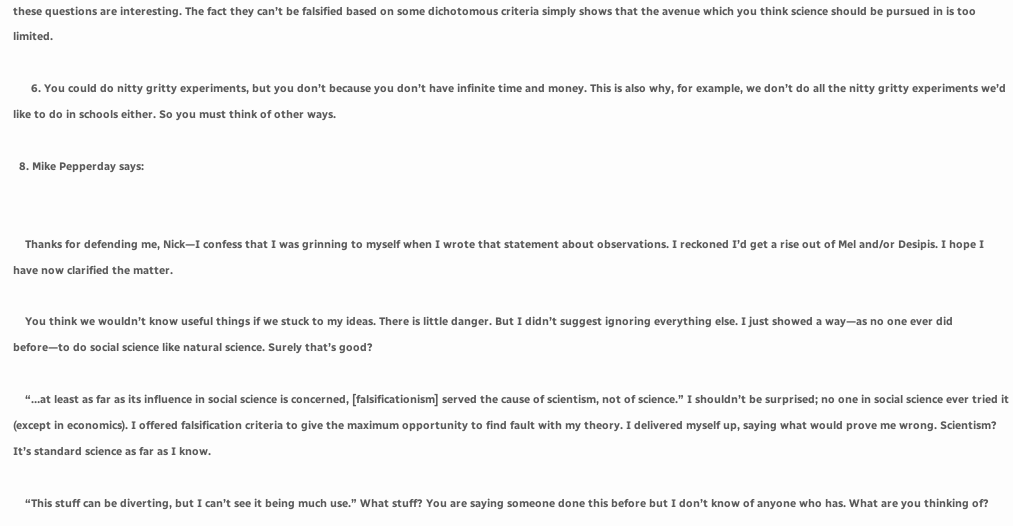these questions are interesting. The fact they can’t be falsified based on some dichotomous criteria simply shows that the avenue which you think science should be pursued in is too limited.

      6. You could do nitty gritty experiments, but you don’t because you don’t have infinite time and money. This is also why, for example, we don’t do all the nitty gritty experiments we’d like to do in schools either. So you must think of other ways.

  8. Mike Pepperday says:


    Thanks for defending me, Nick—I confess that I was grinning to myself when I wrote that statement about observations. I reckoned I’d get a rise out of Mel and/or Desipis. I hope I have now clarified the matter.

    You think we wouldn’t know useful things if we stuck to my ideas. There is little danger. But I didn’t suggest ignoring everything else. I just showed a way—as no one ever did before—to do social science like natural science. Surely that’s good?

    “…at least as far as its influence in social science is concerned, [falsificationism] served the cause of scientism, not of science.” I shouldn’t be surprised; no one in social science ever tried it (except in economics). I offered falsification criteria to give the maximum opportunity to find fault with my theory. I delivered myself up, saying what would prove me wrong. Scientism? It’s standard science as far as I know.

    “This stuff can be diverting, but I can’t see it being much use.” What stuff? You are saying someone done this before but I don’t know of anyone who has. What are you thinking of?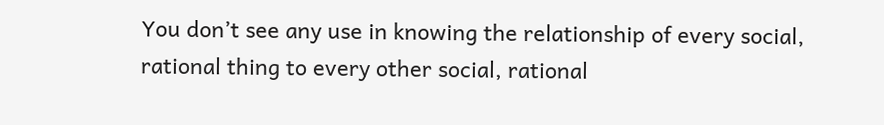You don’t see any use in knowing the relationship of every social, rational thing to every other social, rational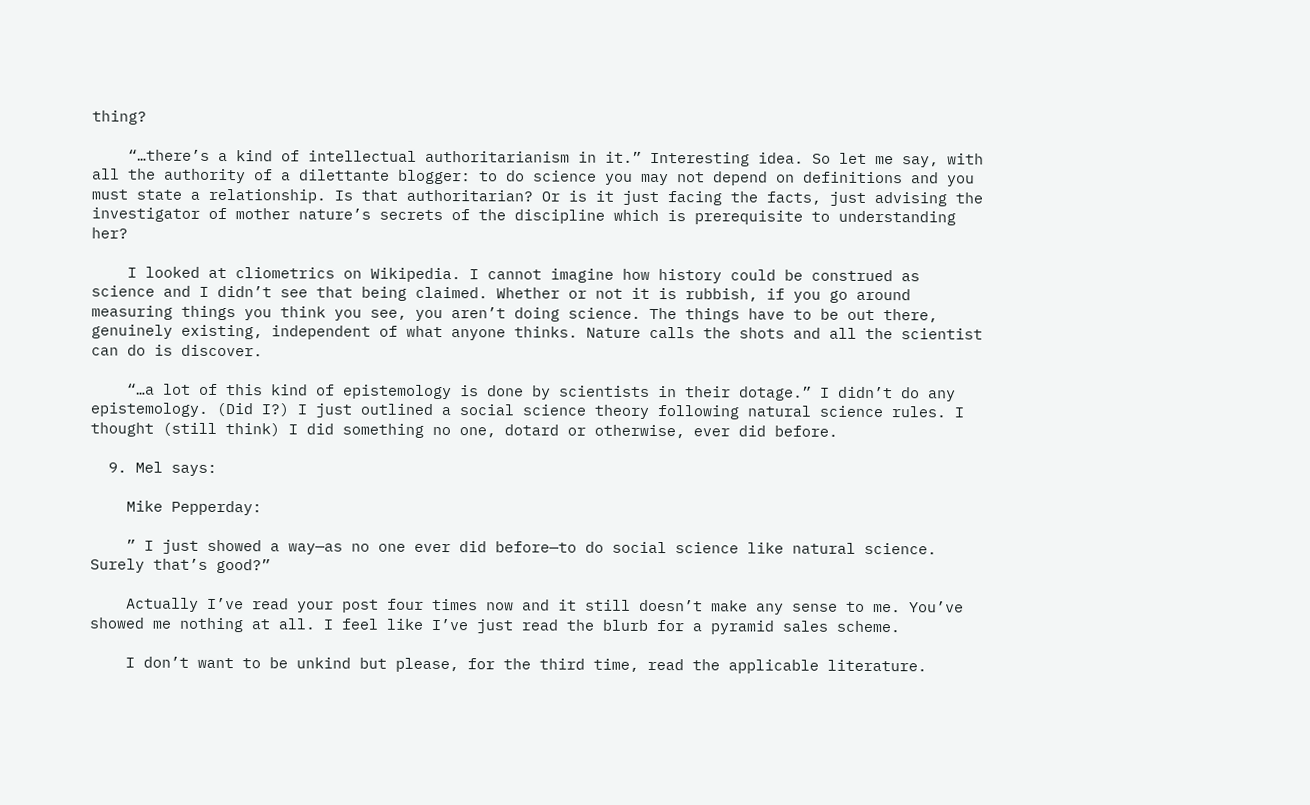thing?

    “…there’s a kind of intellectual authoritarianism in it.” Interesting idea. So let me say, with all the authority of a dilettante blogger: to do science you may not depend on definitions and you must state a relationship. Is that authoritarian? Or is it just facing the facts, just advising the investigator of mother nature’s secrets of the discipline which is prerequisite to understanding her?

    I looked at cliometrics on Wikipedia. I cannot imagine how history could be construed as science and I didn’t see that being claimed. Whether or not it is rubbish, if you go around measuring things you think you see, you aren’t doing science. The things have to be out there, genuinely existing, independent of what anyone thinks. Nature calls the shots and all the scientist can do is discover.

    “…a lot of this kind of epistemology is done by scientists in their dotage.” I didn’t do any epistemology. (Did I?) I just outlined a social science theory following natural science rules. I thought (still think) I did something no one, dotard or otherwise, ever did before.

  9. Mel says:

    Mike Pepperday:

    ” I just showed a way—as no one ever did before—to do social science like natural science. Surely that’s good?”

    Actually I’ve read your post four times now and it still doesn’t make any sense to me. You’ve showed me nothing at all. I feel like I’ve just read the blurb for a pyramid sales scheme.

    I don’t want to be unkind but please, for the third time, read the applicable literature.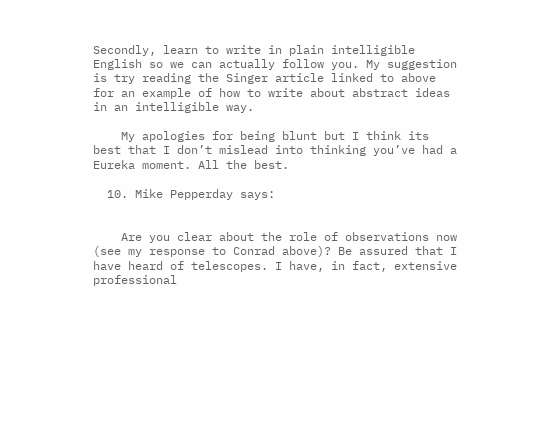Secondly, learn to write in plain intelligible English so we can actually follow you. My suggestion is try reading the Singer article linked to above for an example of how to write about abstract ideas in an intelligible way.

    My apologies for being blunt but I think its best that I don’t mislead into thinking you’ve had a Eureka moment. All the best.

  10. Mike Pepperday says:


    Are you clear about the role of observations now (see my response to Conrad above)? Be assured that I have heard of telescopes. I have, in fact, extensive professional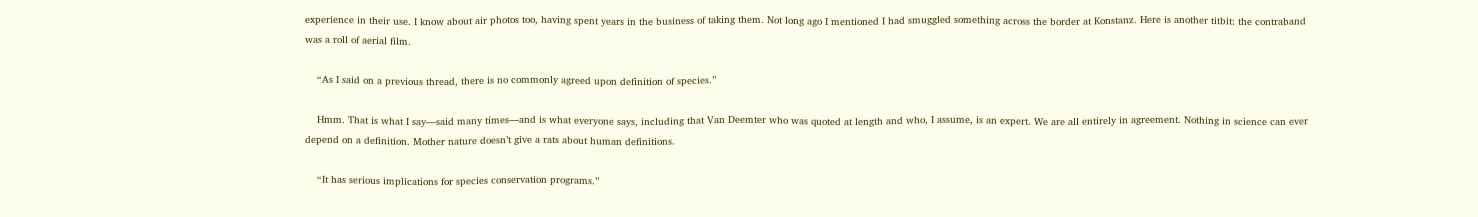experience in their use. I know about air photos too, having spent years in the business of taking them. Not long ago I mentioned I had smuggled something across the border at Konstanz. Here is another titbit: the contraband was a roll of aerial film.

    “As I said on a previous thread, there is no commonly agreed upon definition of species.”

    Hmm. That is what I say—said many times—and is what everyone says, including that Van Deemter who was quoted at length and who, I assume, is an expert. We are all entirely in agreement. Nothing in science can ever depend on a definition. Mother nature doesn’t give a rats about human definitions.

    “It has serious implications for species conservation programs.”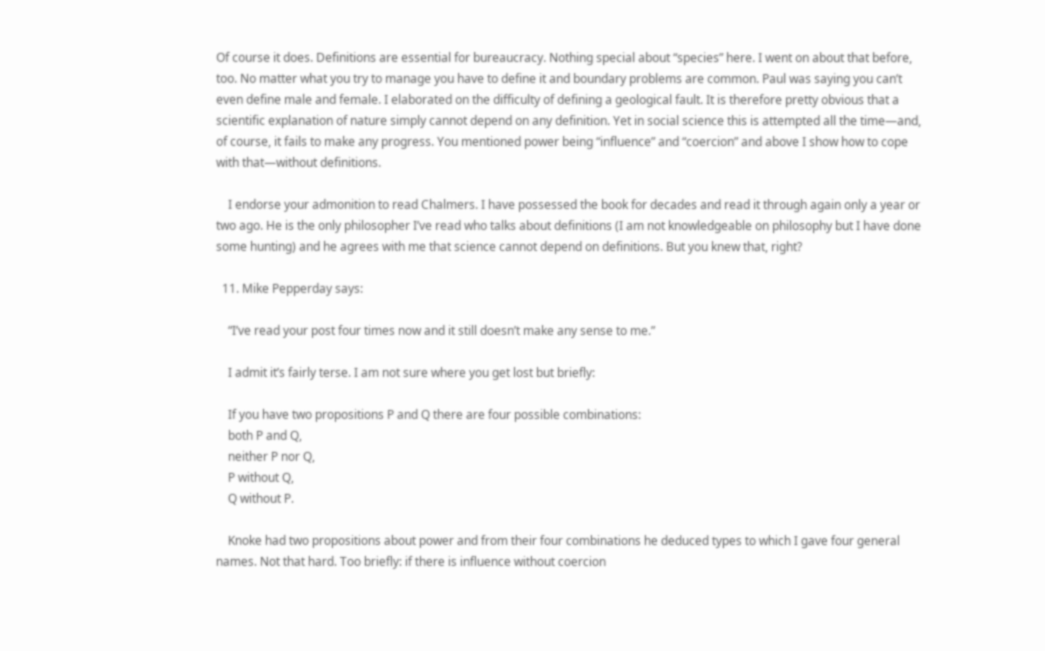Of course it does. Definitions are essential for bureaucracy. Nothing special about “species” here. I went on about that before, too. No matter what you try to manage you have to define it and boundary problems are common. Paul was saying you can’t even define male and female. I elaborated on the difficulty of defining a geological fault. It is therefore pretty obvious that a scientific explanation of nature simply cannot depend on any definition. Yet in social science this is attempted all the time—and, of course, it fails to make any progress. You mentioned power being “influence” and “coercion” and above I show how to cope with that—without definitions.

    I endorse your admonition to read Chalmers. I have possessed the book for decades and read it through again only a year or two ago. He is the only philosopher I’ve read who talks about definitions (I am not knowledgeable on philosophy but I have done some hunting) and he agrees with me that science cannot depend on definitions. But you knew that, right?

  11. Mike Pepperday says:

    “I’ve read your post four times now and it still doesn’t make any sense to me.”

    I admit it’s fairly terse. I am not sure where you get lost but briefly:

    If you have two propositions P and Q there are four possible combinations:
    both P and Q,
    neither P nor Q,
    P without Q,
    Q without P.

    Knoke had two propositions about power and from their four combinations he deduced types to which I gave four general names. Not that hard. Too briefly: if there is influence without coercion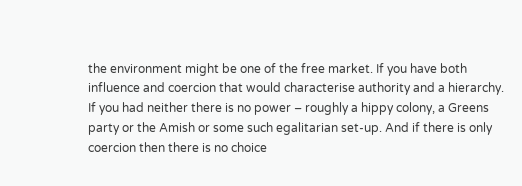the environment might be one of the free market. If you have both influence and coercion that would characterise authority and a hierarchy. If you had neither there is no power – roughly a hippy colony, a Greens party or the Amish or some such egalitarian set-up. And if there is only coercion then there is no choice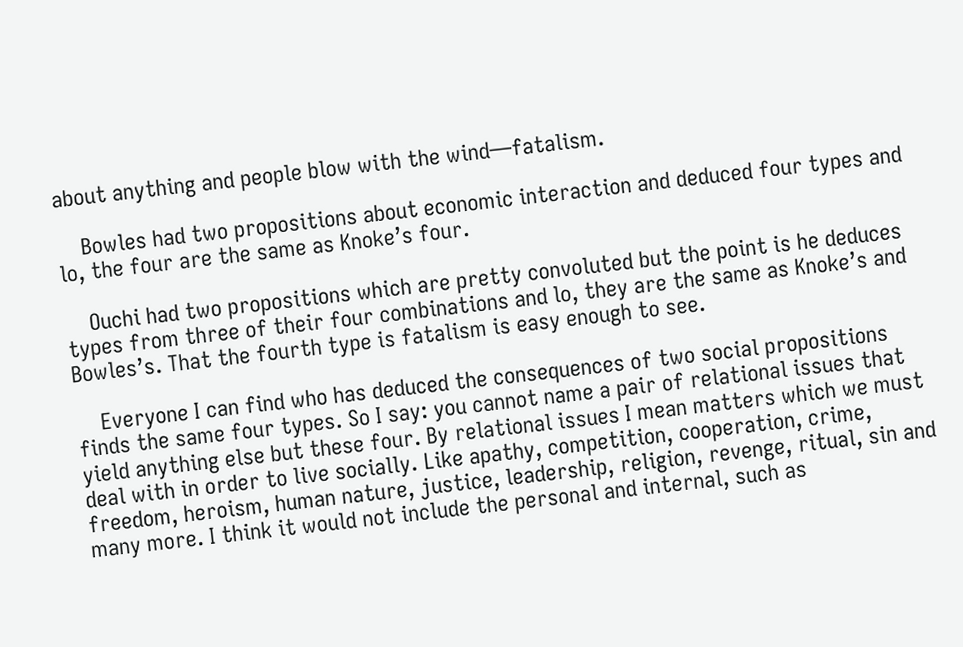about anything and people blow with the wind—fatalism.

    Bowles had two propositions about economic interaction and deduced four types and lo, the four are the same as Knoke’s four.

    Ouchi had two propositions which are pretty convoluted but the point is he deduces types from three of their four combinations and lo, they are the same as Knoke’s and Bowles’s. That the fourth type is fatalism is easy enough to see.

    Everyone I can find who has deduced the consequences of two social propositions finds the same four types. So I say: you cannot name a pair of relational issues that yield anything else but these four. By relational issues I mean matters which we must deal with in order to live socially. Like apathy, competition, cooperation, crime, freedom, heroism, human nature, justice, leadership, religion, revenge, ritual, sin and many more. I think it would not include the personal and internal, such as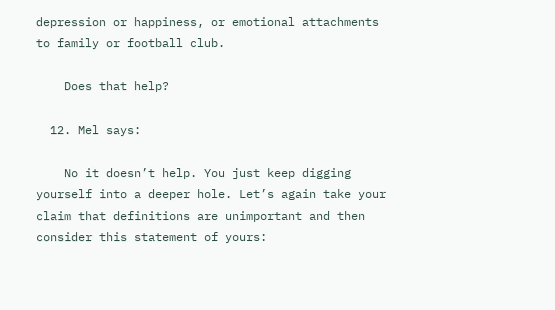depression or happiness, or emotional attachments to family or football club.

    Does that help?

  12. Mel says:

    No it doesn’t help. You just keep digging yourself into a deeper hole. Let’s again take your claim that definitions are unimportant and then consider this statement of yours: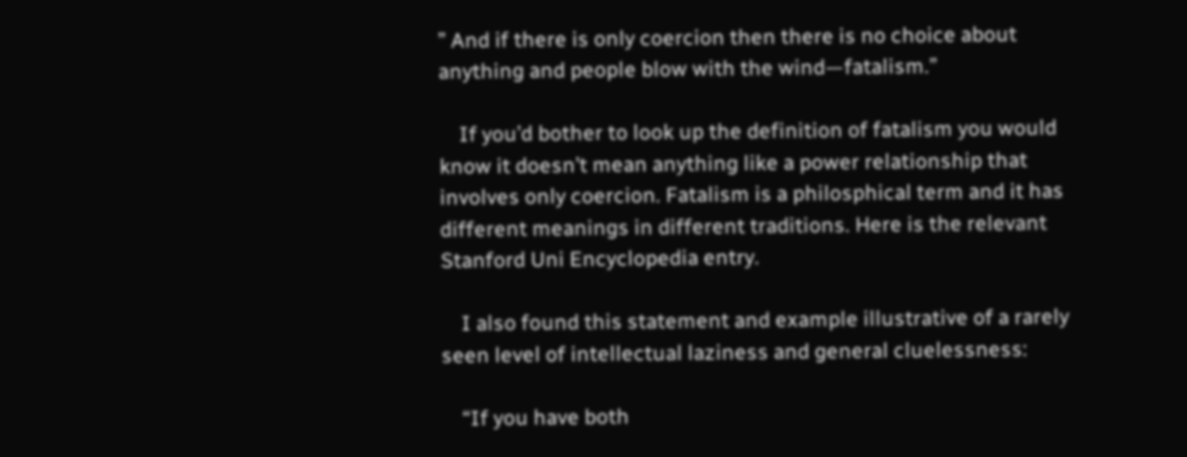” And if there is only coercion then there is no choice about anything and people blow with the wind—fatalism.”

    If you’d bother to look up the definition of fatalism you would know it doesn’t mean anything like a power relationship that involves only coercion. Fatalism is a philosphical term and it has different meanings in different traditions. Here is the relevant Stanford Uni Encyclopedia entry.

    I also found this statement and example illustrative of a rarely seen level of intellectual laziness and general cluelessness:

    “If you have both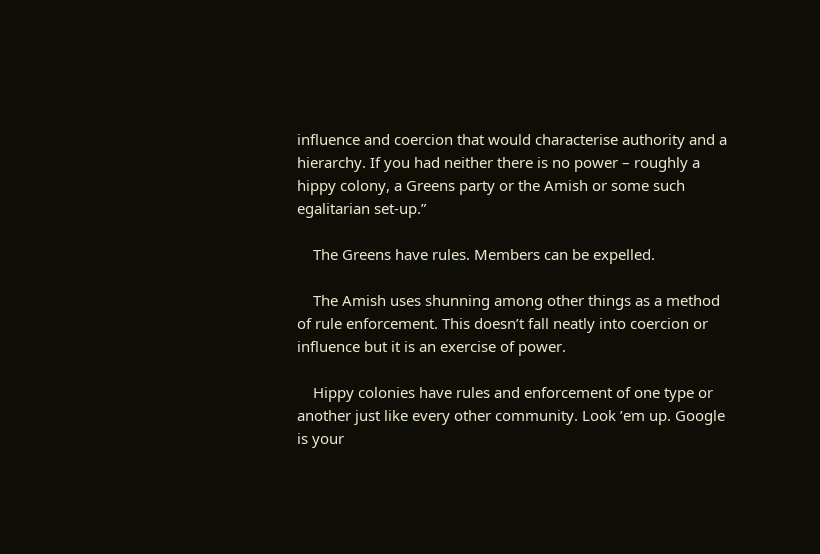influence and coercion that would characterise authority and a hierarchy. If you had neither there is no power – roughly a hippy colony, a Greens party or the Amish or some such egalitarian set-up.”

    The Greens have rules. Members can be expelled.

    The Amish uses shunning among other things as a method of rule enforcement. This doesn’t fall neatly into coercion or influence but it is an exercise of power.

    Hippy colonies have rules and enforcement of one type or another just like every other community. Look ’em up. Google is your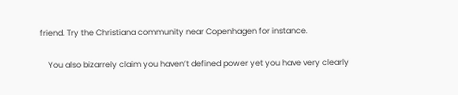friend. Try the Christiana community near Copenhagen for instance.

    You also bizarrely claim you haven’t defined power yet you have very clearly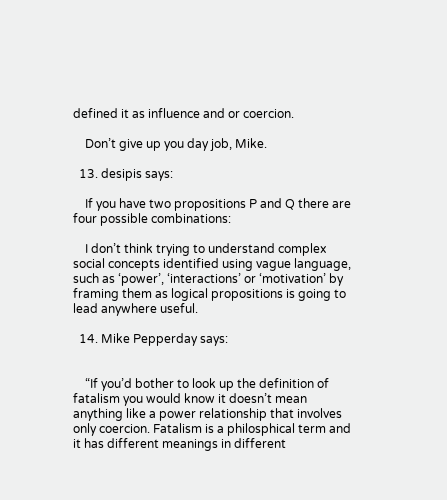defined it as influence and or coercion.

    Don’t give up you day job, Mike.

  13. desipis says:

    If you have two propositions P and Q there are four possible combinations:

    I don’t think trying to understand complex social concepts identified using vague language, such as ‘power’, ‘interactions’ or ‘motivation’ by framing them as logical propositions is going to lead anywhere useful.

  14. Mike Pepperday says:


    “If you’d bother to look up the definition of fatalism you would know it doesn’t mean anything like a power relationship that involves only coercion. Fatalism is a philosphical term and it has different meanings in different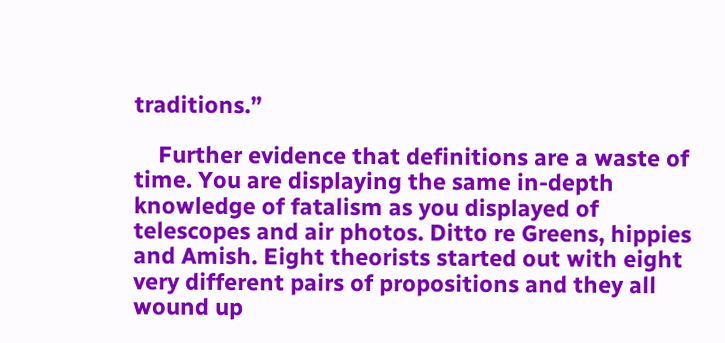traditions.”

    Further evidence that definitions are a waste of time. You are displaying the same in-depth knowledge of fatalism as you displayed of telescopes and air photos. Ditto re Greens, hippies and Amish. Eight theorists started out with eight very different pairs of propositions and they all wound up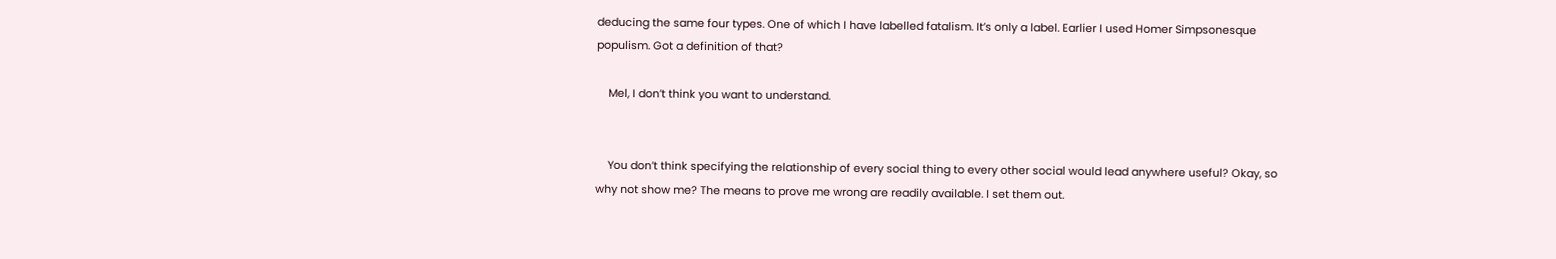deducing the same four types. One of which I have labelled fatalism. It’s only a label. Earlier I used Homer Simpsonesque populism. Got a definition of that?

    Mel, I don’t think you want to understand.


    You don’t think specifying the relationship of every social thing to every other social would lead anywhere useful? Okay, so why not show me? The means to prove me wrong are readily available. I set them out.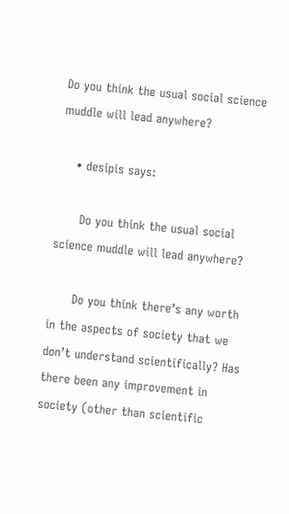Do you think the usual social science muddle will lead anywhere?

    • desipis says:

      Do you think the usual social science muddle will lead anywhere?

      Do you think there’s any worth in the aspects of society that we don’t understand scientifically? Has there been any improvement in society (other than scientific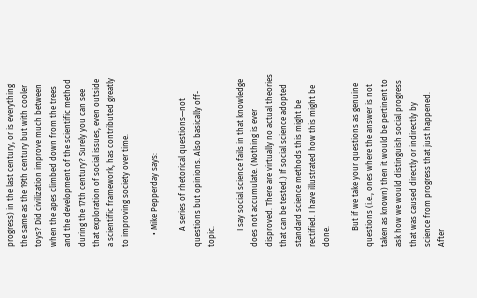progress) in the last century, or is everything the same as the 19th century but with cooler toys? Did civilization improve much between when the apes climbed down from the trees and the development of the scientific method during the 17th century? Surely you can see that exploration of social issues, even outside a scientific framework, has contributed greatly to improving society over time.

      • Mike Pepperday says:

        A series of rhetorical questions—not questions but opinions. Also basically off-topic.

        I say social science fails in that knowledge does not accumulate. (Nothing is ever disproved. There are virtually no actual theories that can be tested.) If social science adopted standard science methods this might be rectified. I have illustrated how this might be done.

        But if we take your questions as genuine questions (i.e., ones where the answer is not taken as known) then it would be pertinent to ask how we would distinguish social progress that was caused directly or indirectly by science from progress that just happened. After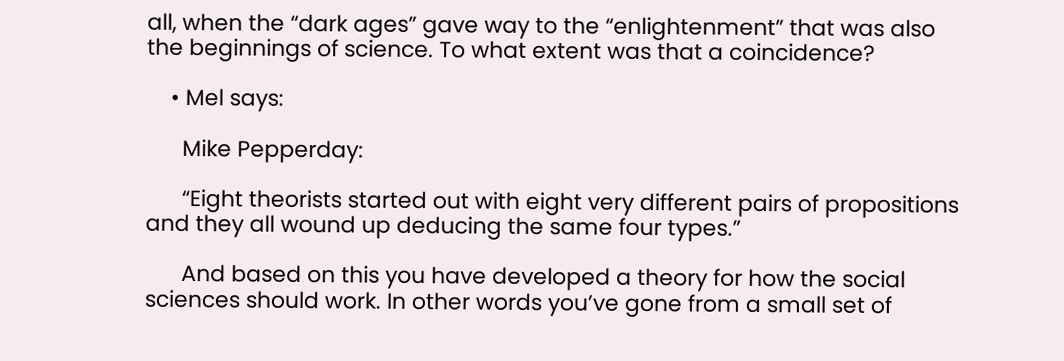all, when the “dark ages” gave way to the “enlightenment” that was also the beginnings of science. To what extent was that a coincidence?

    • Mel says:

      Mike Pepperday:

      “Eight theorists started out with eight very different pairs of propositions and they all wound up deducing the same four types.”

      And based on this you have developed a theory for how the social sciences should work. In other words you’ve gone from a small set of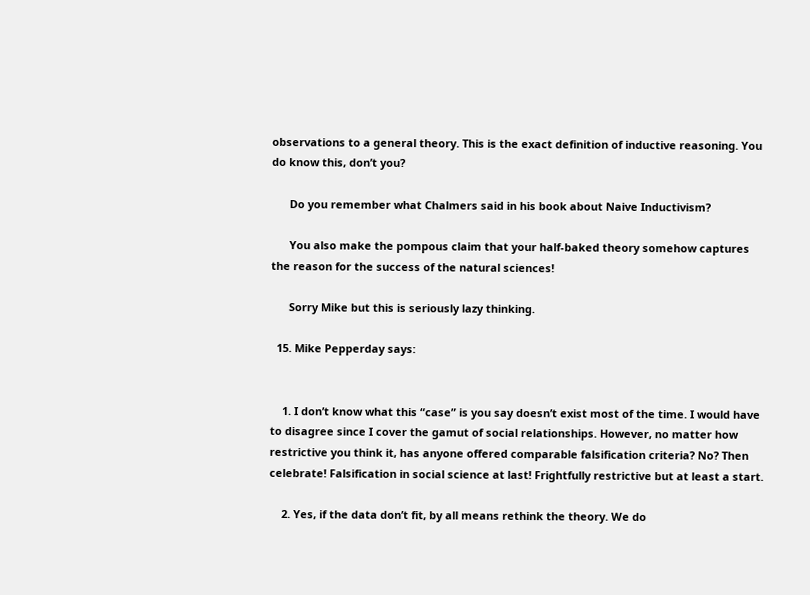observations to a general theory. This is the exact definition of inductive reasoning. You do know this, don’t you?

      Do you remember what Chalmers said in his book about Naive Inductivism?

      You also make the pompous claim that your half-baked theory somehow captures the reason for the success of the natural sciences!

      Sorry Mike but this is seriously lazy thinking.

  15. Mike Pepperday says:


    1. I don’t know what this “case” is you say doesn’t exist most of the time. I would have to disagree since I cover the gamut of social relationships. However, no matter how restrictive you think it, has anyone offered comparable falsification criteria? No? Then celebrate! Falsification in social science at last! Frightfully restrictive but at least a start.

    2. Yes, if the data don’t fit, by all means rethink the theory. We do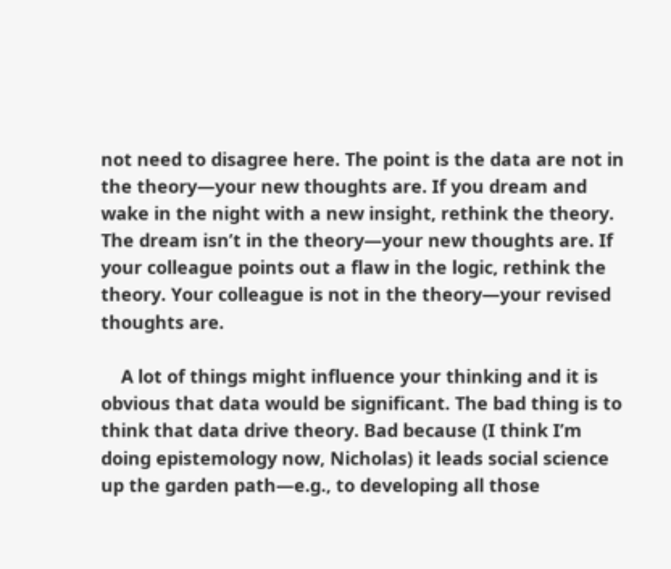not need to disagree here. The point is the data are not in the theory—your new thoughts are. If you dream and wake in the night with a new insight, rethink the theory. The dream isn’t in the theory—your new thoughts are. If your colleague points out a flaw in the logic, rethink the theory. Your colleague is not in the theory—your revised thoughts are.

    A lot of things might influence your thinking and it is obvious that data would be significant. The bad thing is to think that data drive theory. Bad because (I think I’m doing epistemology now, Nicholas) it leads social science up the garden path—e.g., to developing all those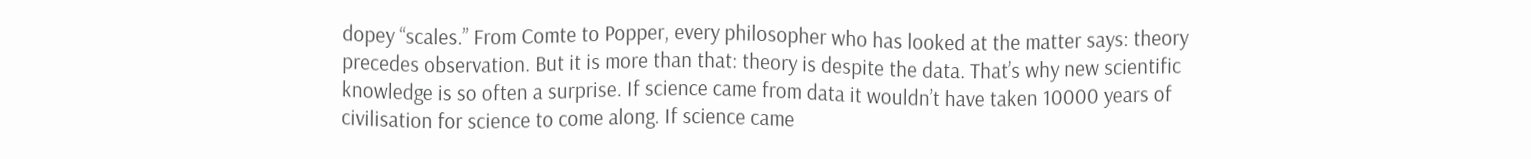dopey “scales.” From Comte to Popper, every philosopher who has looked at the matter says: theory precedes observation. But it is more than that: theory is despite the data. That’s why new scientific knowledge is so often a surprise. If science came from data it wouldn’t have taken 10000 years of civilisation for science to come along. If science came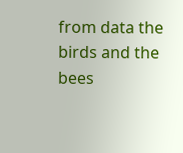from data the birds and the bees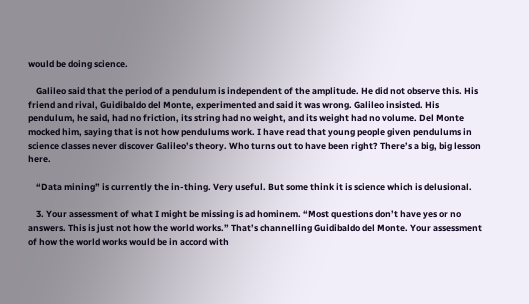would be doing science.

    Galileo said that the period of a pendulum is independent of the amplitude. He did not observe this. His friend and rival, Guidibaldo del Monte, experimented and said it was wrong. Galileo insisted. His pendulum, he said, had no friction, its string had no weight, and its weight had no volume. Del Monte mocked him, saying that is not how pendulums work. I have read that young people given pendulums in science classes never discover Galileo’s theory. Who turns out to have been right? There’s a big, big lesson here.

    “Data mining” is currently the in-thing. Very useful. But some think it is science which is delusional.

    3. Your assessment of what I might be missing is ad hominem. “Most questions don’t have yes or no answers. This is just not how the world works.” That’s channelling Guidibaldo del Monte. Your assessment of how the world works would be in accord with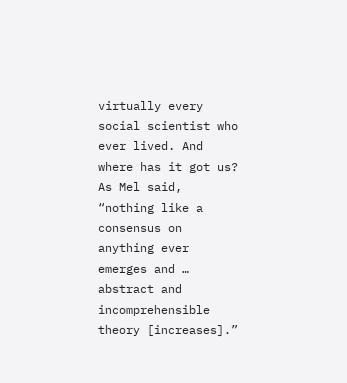virtually every social scientist who ever lived. And where has it got us? As Mel said, “nothing like a consensus on anything ever emerges and … abstract and incomprehensible theory [increases].”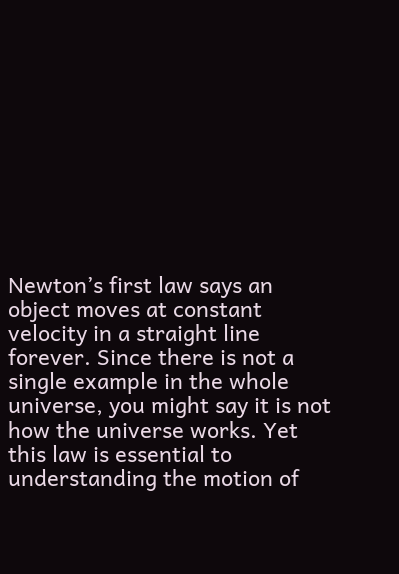Newton’s first law says an object moves at constant velocity in a straight line forever. Since there is not a single example in the whole universe, you might say it is not how the universe works. Yet this law is essential to understanding the motion of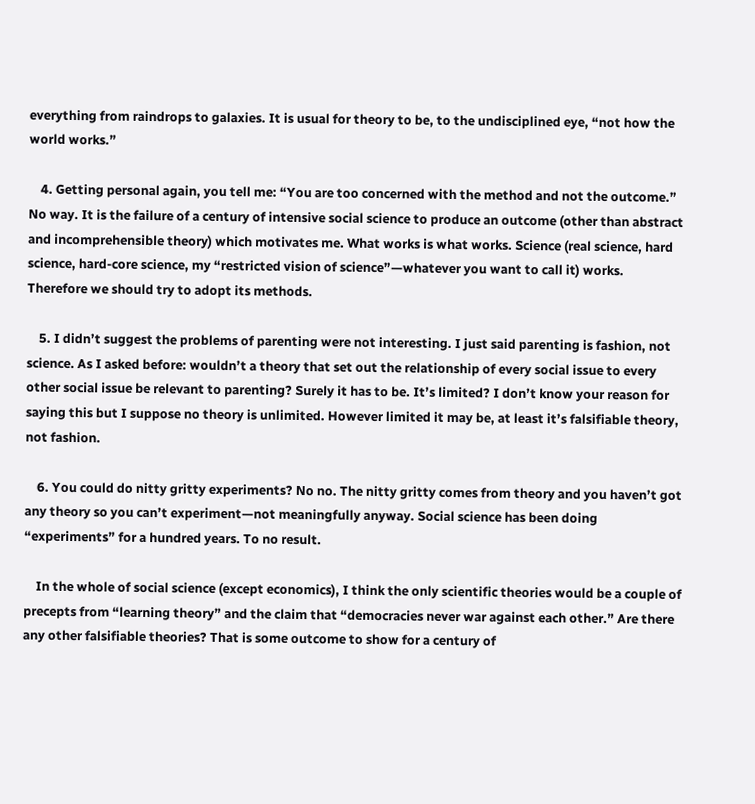everything from raindrops to galaxies. It is usual for theory to be, to the undisciplined eye, “not how the world works.”

    4. Getting personal again, you tell me: “You are too concerned with the method and not the outcome.” No way. It is the failure of a century of intensive social science to produce an outcome (other than abstract and incomprehensible theory) which motivates me. What works is what works. Science (real science, hard science, hard-core science, my “restricted vision of science”—whatever you want to call it) works. Therefore we should try to adopt its methods.

    5. I didn’t suggest the problems of parenting were not interesting. I just said parenting is fashion, not science. As I asked before: wouldn’t a theory that set out the relationship of every social issue to every other social issue be relevant to parenting? Surely it has to be. It’s limited? I don’t know your reason for saying this but I suppose no theory is unlimited. However limited it may be, at least it’s falsifiable theory, not fashion.

    6. You could do nitty gritty experiments? No no. The nitty gritty comes from theory and you haven’t got any theory so you can’t experiment—not meaningfully anyway. Social science has been doing “experiments” for a hundred years. To no result.

    In the whole of social science (except economics), I think the only scientific theories would be a couple of precepts from “learning theory” and the claim that “democracies never war against each other.” Are there any other falsifiable theories? That is some outcome to show for a century of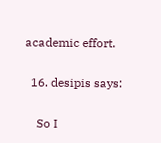academic effort.

  16. desipis says:

    So I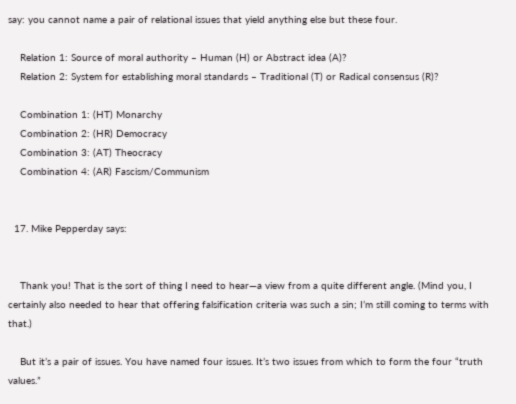say: you cannot name a pair of relational issues that yield anything else but these four.

    Relation 1: Source of moral authority – Human (H) or Abstract idea (A)?
    Relation 2: System for establishing moral standards – Traditional (T) or Radical consensus (R)?

    Combination 1: (HT) Monarchy
    Combination 2: (HR) Democracy
    Combination 3: (AT) Theocracy
    Combination 4: (AR) Fascism/Communism


  17. Mike Pepperday says:


    Thank you! That is the sort of thing I need to hear—a view from a quite different angle. (Mind you, I certainly also needed to hear that offering falsification criteria was such a sin; I’m still coming to terms with that.)

    But it’s a pair of issues. You have named four issues. It’s two issues from which to form the four “truth values.”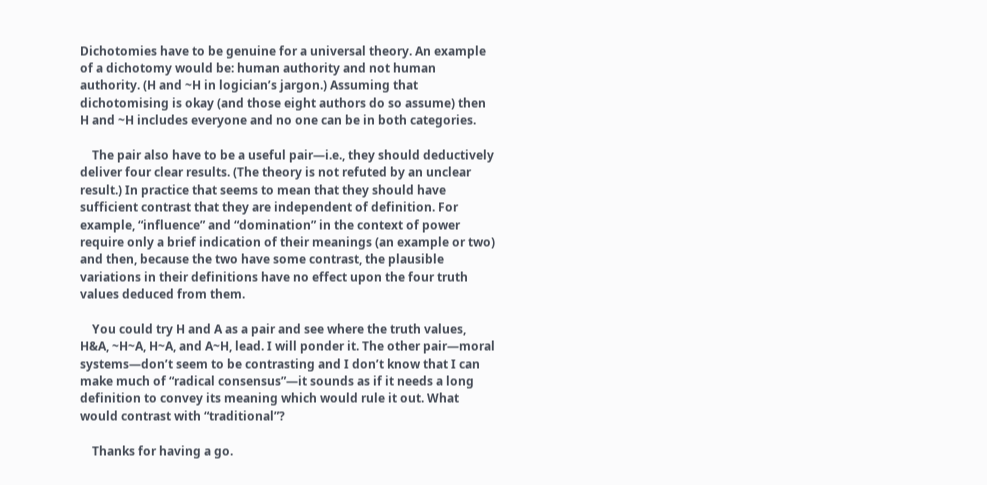Dichotomies have to be genuine for a universal theory. An example of a dichotomy would be: human authority and not human authority. (H and ~H in logician’s jargon.) Assuming that dichotomising is okay (and those eight authors do so assume) then H and ~H includes everyone and no one can be in both categories.

    The pair also have to be a useful pair—i.e., they should deductively deliver four clear results. (The theory is not refuted by an unclear result.) In practice that seems to mean that they should have sufficient contrast that they are independent of definition. For example, “influence” and “domination” in the context of power require only a brief indication of their meanings (an example or two) and then, because the two have some contrast, the plausible variations in their definitions have no effect upon the four truth values deduced from them.

    You could try H and A as a pair and see where the truth values, H&A, ~H~A, H~A, and A~H, lead. I will ponder it. The other pair—moral systems—don’t seem to be contrasting and I don’t know that I can make much of “radical consensus”—it sounds as if it needs a long definition to convey its meaning which would rule it out. What would contrast with “traditional”?

    Thanks for having a go.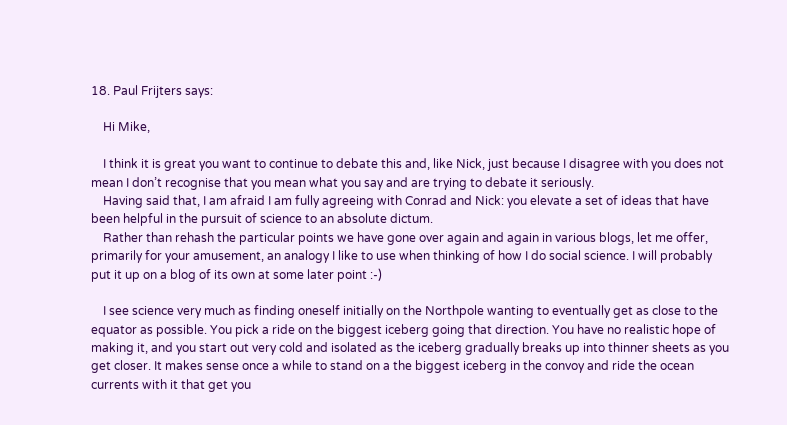18. Paul Frijters says:

    Hi Mike,

    I think it is great you want to continue to debate this and, like Nick, just because I disagree with you does not mean I don’t recognise that you mean what you say and are trying to debate it seriously.
    Having said that, I am afraid I am fully agreeing with Conrad and Nick: you elevate a set of ideas that have been helpful in the pursuit of science to an absolute dictum.
    Rather than rehash the particular points we have gone over again and again in various blogs, let me offer, primarily for your amusement, an analogy I like to use when thinking of how I do social science. I will probably put it up on a blog of its own at some later point :-)

    I see science very much as finding oneself initially on the Northpole wanting to eventually get as close to the equator as possible. You pick a ride on the biggest iceberg going that direction. You have no realistic hope of making it, and you start out very cold and isolated as the iceberg gradually breaks up into thinner sheets as you get closer. It makes sense once a while to stand on a the biggest iceberg in the convoy and ride the ocean currents with it that get you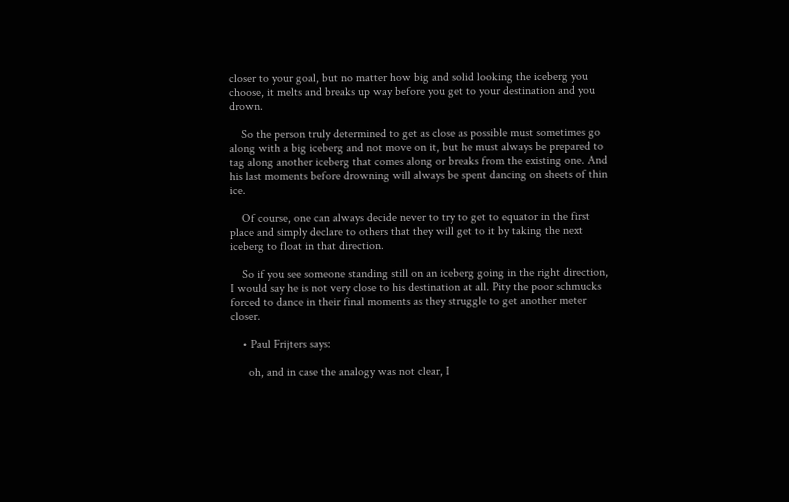closer to your goal, but no matter how big and solid looking the iceberg you choose, it melts and breaks up way before you get to your destination and you drown.

    So the person truly determined to get as close as possible must sometimes go along with a big iceberg and not move on it, but he must always be prepared to tag along another iceberg that comes along or breaks from the existing one. And his last moments before drowning will always be spent dancing on sheets of thin ice.

    Of course, one can always decide never to try to get to equator in the first place and simply declare to others that they will get to it by taking the next iceberg to float in that direction.

    So if you see someone standing still on an iceberg going in the right direction, I would say he is not very close to his destination at all. Pity the poor schmucks forced to dance in their final moments as they struggle to get another meter closer.

    • Paul Frijters says:

      oh, and in case the analogy was not clear, I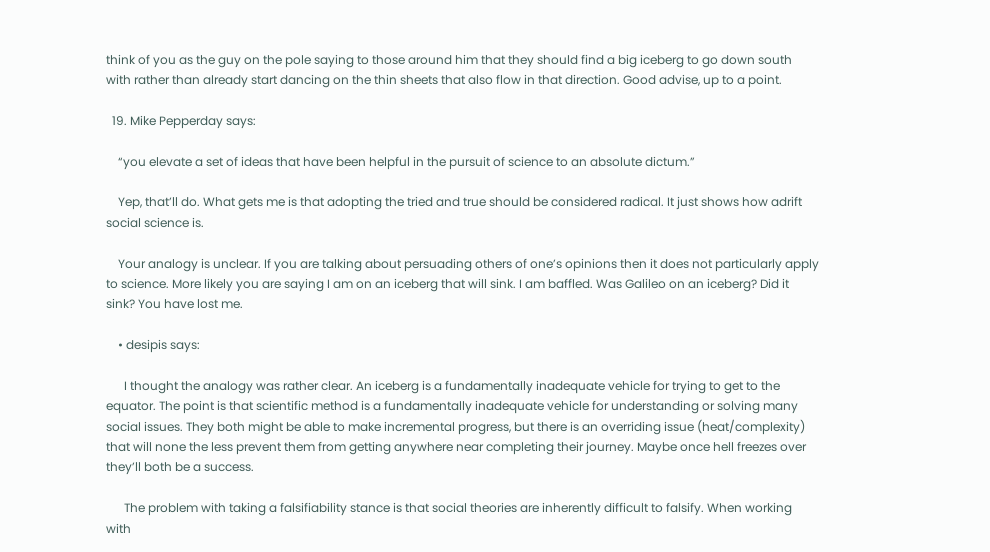think of you as the guy on the pole saying to those around him that they should find a big iceberg to go down south with rather than already start dancing on the thin sheets that also flow in that direction. Good advise, up to a point.

  19. Mike Pepperday says:

    “you elevate a set of ideas that have been helpful in the pursuit of science to an absolute dictum.”

    Yep, that’ll do. What gets me is that adopting the tried and true should be considered radical. It just shows how adrift social science is.

    Your analogy is unclear. If you are talking about persuading others of one’s opinions then it does not particularly apply to science. More likely you are saying I am on an iceberg that will sink. I am baffled. Was Galileo on an iceberg? Did it sink? You have lost me.

    • desipis says:

      I thought the analogy was rather clear. An iceberg is a fundamentally inadequate vehicle for trying to get to the equator. The point is that scientific method is a fundamentally inadequate vehicle for understanding or solving many social issues. They both might be able to make incremental progress, but there is an overriding issue (heat/complexity) that will none the less prevent them from getting anywhere near completing their journey. Maybe once hell freezes over they’ll both be a success.

      The problem with taking a falsifiability stance is that social theories are inherently difficult to falsify. When working with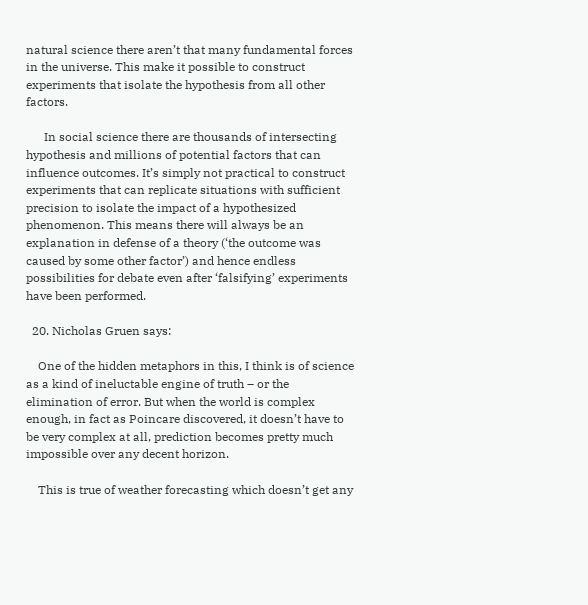natural science there aren’t that many fundamental forces in the universe. This make it possible to construct experiments that isolate the hypothesis from all other factors.

      In social science there are thousands of intersecting hypothesis and millions of potential factors that can influence outcomes. It’s simply not practical to construct experiments that can replicate situations with sufficient precision to isolate the impact of a hypothesized phenomenon. This means there will always be an explanation in defense of a theory (‘the outcome was caused by some other factor’) and hence endless possibilities for debate even after ‘falsifying’ experiments have been performed.

  20. Nicholas Gruen says:

    One of the hidden metaphors in this, I think is of science as a kind of ineluctable engine of truth – or the elimination of error. But when the world is complex enough, in fact as Poincare discovered, it doesn’t have to be very complex at all, prediction becomes pretty much impossible over any decent horizon.

    This is true of weather forecasting which doesn’t get any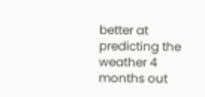better at predicting the weather 4 months out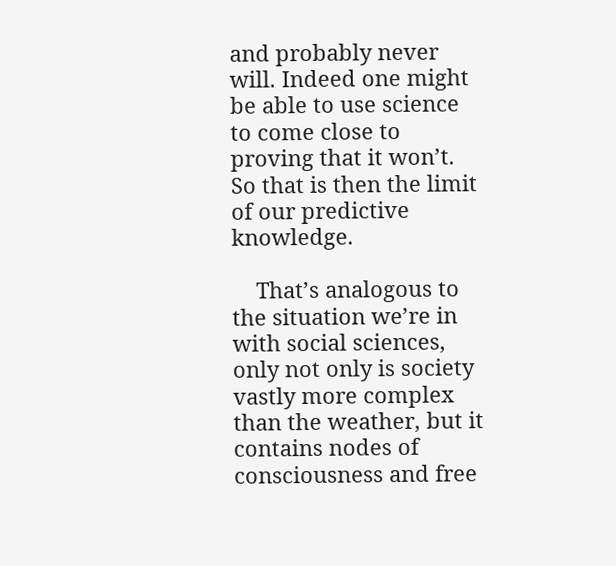and probably never will. Indeed one might be able to use science to come close to proving that it won’t. So that is then the limit of our predictive knowledge.

    That’s analogous to the situation we’re in with social sciences, only not only is society vastly more complex than the weather, but it contains nodes of consciousness and free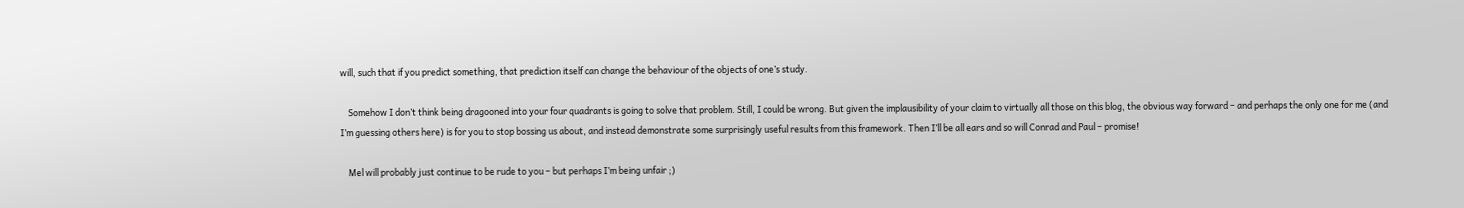will, such that if you predict something, that prediction itself can change the behaviour of the objects of one’s study.

    Somehow I don’t think being dragooned into your four quadrants is going to solve that problem. Still, I could be wrong. But given the implausibility of your claim to virtually all those on this blog, the obvious way forward – and perhaps the only one for me (and I’m guessing others here) is for you to stop bossing us about, and instead demonstrate some surprisingly useful results from this framework. Then I’ll be all ears and so will Conrad and Paul – promise!

    Mel will probably just continue to be rude to you – but perhaps I’m being unfair ;)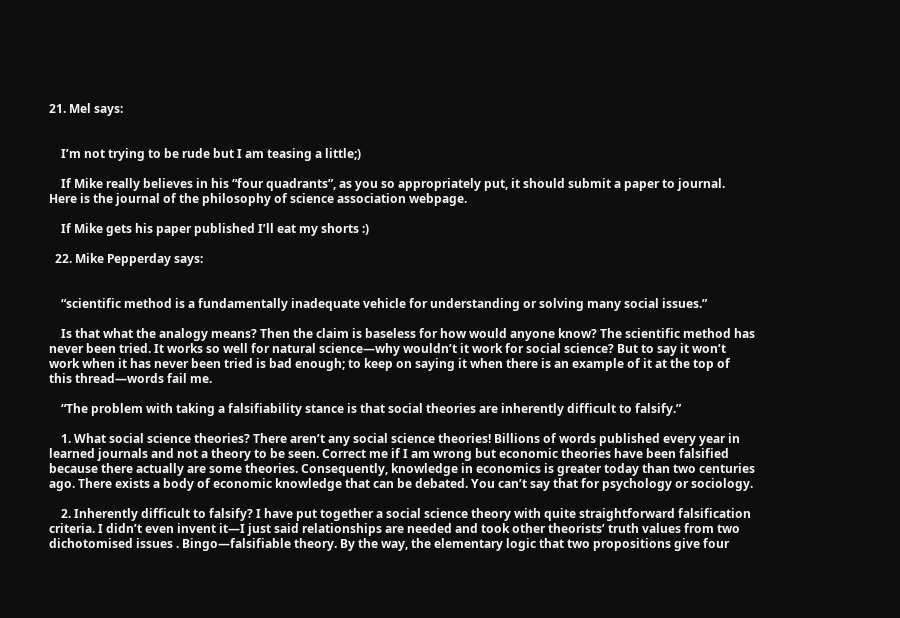21. Mel says:


    I’m not trying to be rude but I am teasing a little;)

    If Mike really believes in his “four quadrants”, as you so appropriately put, it should submit a paper to journal. Here is the journal of the philosophy of science association webpage.

    If Mike gets his paper published I’ll eat my shorts :)

  22. Mike Pepperday says:


    “scientific method is a fundamentally inadequate vehicle for understanding or solving many social issues.”

    Is that what the analogy means? Then the claim is baseless for how would anyone know? The scientific method has never been tried. It works so well for natural science—why wouldn’t it work for social science? But to say it won’t work when it has never been tried is bad enough; to keep on saying it when there is an example of it at the top of this thread—words fail me.

    “The problem with taking a falsifiability stance is that social theories are inherently difficult to falsify.”

    1. What social science theories? There aren’t any social science theories! Billions of words published every year in learned journals and not a theory to be seen. Correct me if I am wrong but economic theories have been falsified because there actually are some theories. Consequently, knowledge in economics is greater today than two centuries ago. There exists a body of economic knowledge that can be debated. You can’t say that for psychology or sociology.

    2. Inherently difficult to falsify? I have put together a social science theory with quite straightforward falsification criteria. I didn’t even invent it—I just said relationships are needed and took other theorists’ truth values from two dichotomised issues . Bingo—falsifiable theory. By the way, the elementary logic that two propositions give four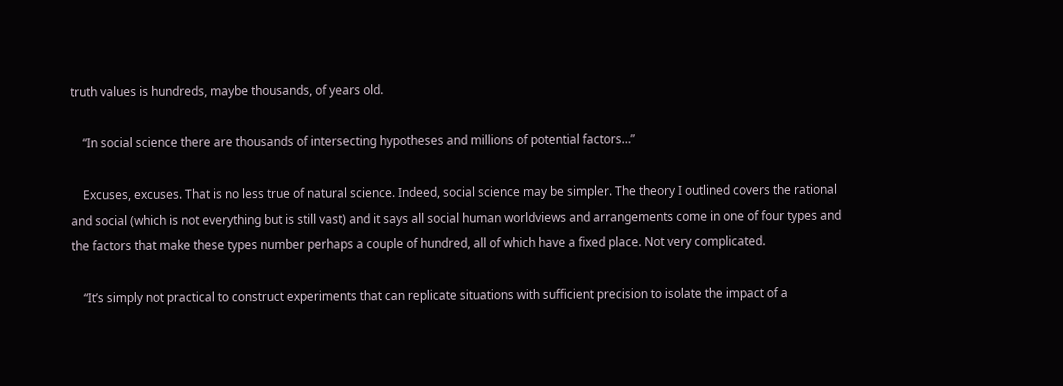truth values is hundreds, maybe thousands, of years old.

    “In social science there are thousands of intersecting hypotheses and millions of potential factors…”

    Excuses, excuses. That is no less true of natural science. Indeed, social science may be simpler. The theory I outlined covers the rational and social (which is not everything but is still vast) and it says all social human worldviews and arrangements come in one of four types and the factors that make these types number perhaps a couple of hundred, all of which have a fixed place. Not very complicated.

    “It’s simply not practical to construct experiments that can replicate situations with sufficient precision to isolate the impact of a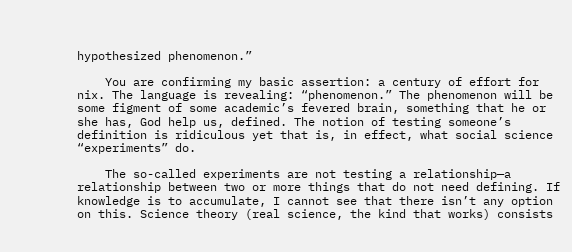hypothesized phenomenon.”

    You are confirming my basic assertion: a century of effort for nix. The language is revealing: “phenomenon.” The phenomenon will be some figment of some academic’s fevered brain, something that he or she has, God help us, defined. The notion of testing someone’s definition is ridiculous yet that is, in effect, what social science “experiments” do.

    The so-called experiments are not testing a relationship—a relationship between two or more things that do not need defining. If knowledge is to accumulate, I cannot see that there isn’t any option on this. Science theory (real science, the kind that works) consists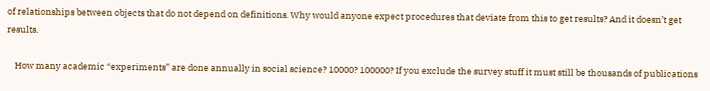of relationships between objects that do not depend on definitions. Why would anyone expect procedures that deviate from this to get results? And it doesn’t get results.

    How many academic “experiments” are done annually in social science? 10000? 100000? If you exclude the survey stuff it must still be thousands of publications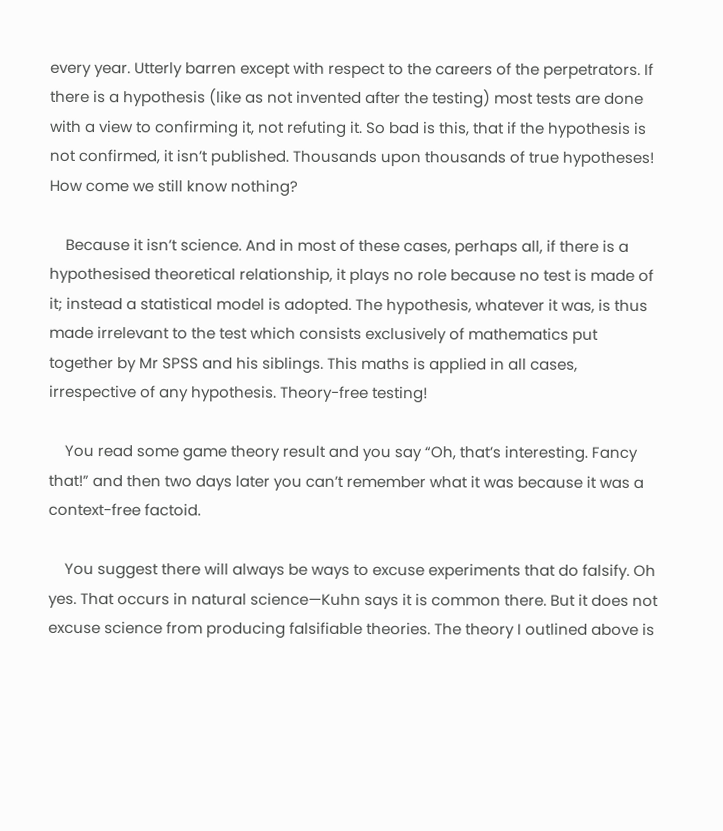every year. Utterly barren except with respect to the careers of the perpetrators. If there is a hypothesis (like as not invented after the testing) most tests are done with a view to confirming it, not refuting it. So bad is this, that if the hypothesis is not confirmed, it isn’t published. Thousands upon thousands of true hypotheses! How come we still know nothing?

    Because it isn’t science. And in most of these cases, perhaps all, if there is a hypothesised theoretical relationship, it plays no role because no test is made of it; instead a statistical model is adopted. The hypothesis, whatever it was, is thus made irrelevant to the test which consists exclusively of mathematics put together by Mr SPSS and his siblings. This maths is applied in all cases, irrespective of any hypothesis. Theory-free testing!

    You read some game theory result and you say “Oh, that’s interesting. Fancy that!” and then two days later you can’t remember what it was because it was a context-free factoid.

    You suggest there will always be ways to excuse experiments that do falsify. Oh yes. That occurs in natural science—Kuhn says it is common there. But it does not excuse science from producing falsifiable theories. The theory I outlined above is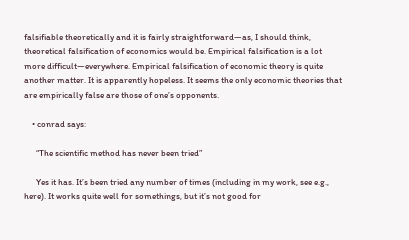falsifiable theoretically and it is fairly straightforward—as, I should think, theoretical falsification of economics would be. Empirical falsification is a lot more difficult—everywhere. Empirical falsification of economic theory is quite another matter. It is apparently hopeless. It seems the only economic theories that are empirically false are those of one’s opponents.

    • conrad says:

      “The scientific method has never been tried”

      Yes it has. It’s been tried any number of times (including in my work, see e.g., here). It works quite well for somethings, but it’s not good for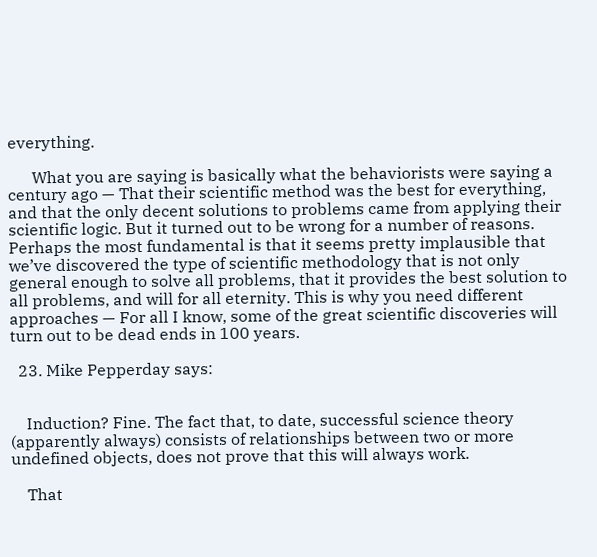everything.

      What you are saying is basically what the behaviorists were saying a century ago — That their scientific method was the best for everything, and that the only decent solutions to problems came from applying their scientific logic. But it turned out to be wrong for a number of reasons. Perhaps the most fundamental is that it seems pretty implausible that we’ve discovered the type of scientific methodology that is not only general enough to solve all problems, that it provides the best solution to all problems, and will for all eternity. This is why you need different approaches — For all I know, some of the great scientific discoveries will turn out to be dead ends in 100 years.

  23. Mike Pepperday says:


    Induction? Fine. The fact that, to date, successful science theory (apparently always) consists of relationships between two or more undefined objects, does not prove that this will always work.

    That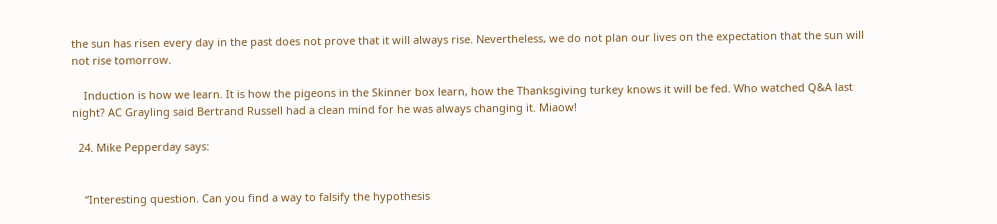the sun has risen every day in the past does not prove that it will always rise. Nevertheless, we do not plan our lives on the expectation that the sun will not rise tomorrow.

    Induction is how we learn. It is how the pigeons in the Skinner box learn, how the Thanksgiving turkey knows it will be fed. Who watched Q&A last night? AC Grayling said Bertrand Russell had a clean mind for he was always changing it. Miaow!

  24. Mike Pepperday says:


    “Interesting question. Can you find a way to falsify the hypothesis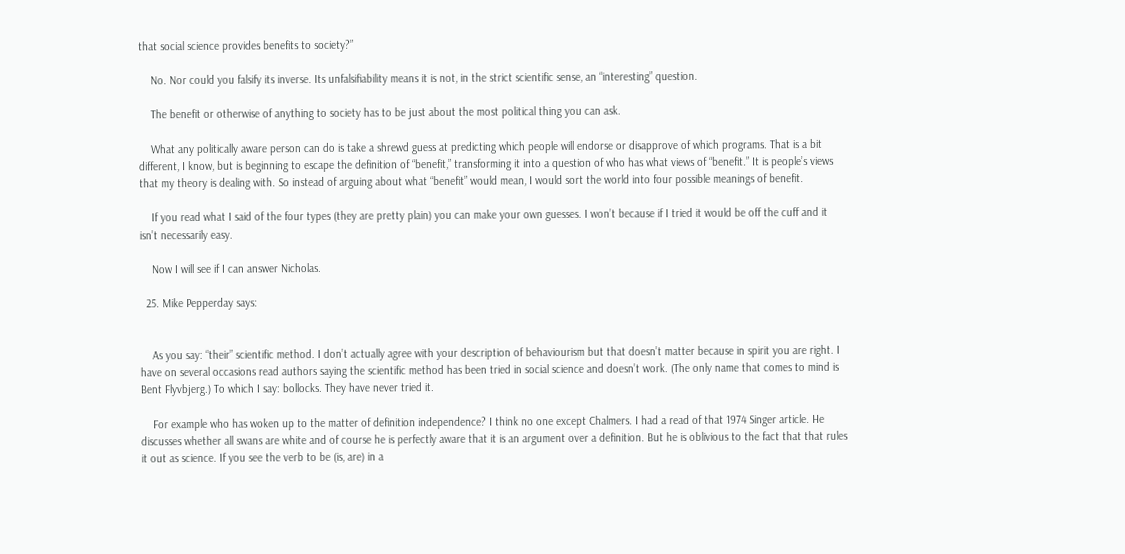that social science provides benefits to society?”

    No. Nor could you falsify its inverse. Its unfalsifiability means it is not, in the strict scientific sense, an “interesting” question.

    The benefit or otherwise of anything to society has to be just about the most political thing you can ask.

    What any politically aware person can do is take a shrewd guess at predicting which people will endorse or disapprove of which programs. That is a bit different, I know, but is beginning to escape the definition of “benefit,” transforming it into a question of who has what views of “benefit.” It is people’s views that my theory is dealing with. So instead of arguing about what “benefit” would mean, I would sort the world into four possible meanings of benefit.

    If you read what I said of the four types (they are pretty plain) you can make your own guesses. I won’t because if I tried it would be off the cuff and it isn’t necessarily easy.

    Now I will see if I can answer Nicholas.

  25. Mike Pepperday says:


    As you say: “their” scientific method. I don’t actually agree with your description of behaviourism but that doesn’t matter because in spirit you are right. I have on several occasions read authors saying the scientific method has been tried in social science and doesn’t work. (The only name that comes to mind is Bent Flyvbjerg.) To which I say: bollocks. They have never tried it.

    For example who has woken up to the matter of definition independence? I think no one except Chalmers. I had a read of that 1974 Singer article. He discusses whether all swans are white and of course he is perfectly aware that it is an argument over a definition. But he is oblivious to the fact that that rules it out as science. If you see the verb to be (is, are) in a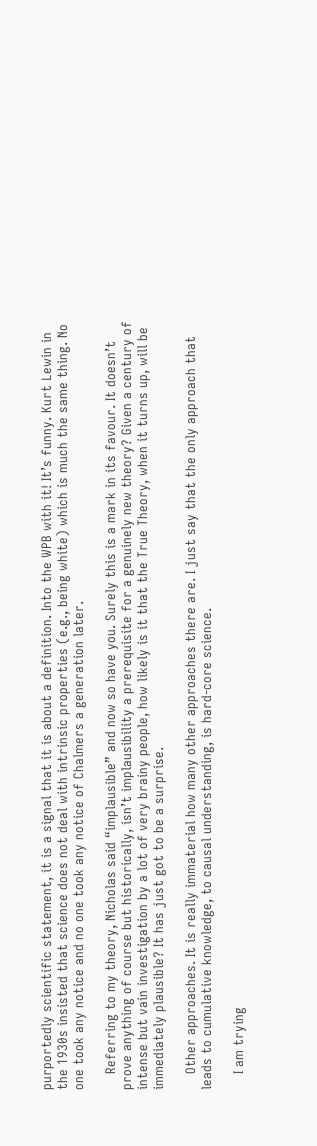purportedly scientific statement, it is a signal that it is about a definition. Into the WPB with it! It’s funny. Kurt Lewin in the 1930s insisted that science does not deal with intrinsic properties (e.g., being white) which is much the same thing. No one took any notice and no one took any notice of Chalmers a generation later.

    Referring to my theory, Nicholas said “implausible” and now so have you. Surely this is a mark in its favour. It doesn’t prove anything of course but historically, isn’t implausibility a prerequisite for a genuinely new theory? Given a century of intense but vain investigation by a lot of very brainy people, how likely is it that the True Theory, when it turns up, will be immediately plausible? It has just got to be a surprise.

    Other approaches. It is really immaterial how many other approaches there are. I just say that the only approach that leads to cumulative knowledge, to causal understanding, is hard-core science.

    I am trying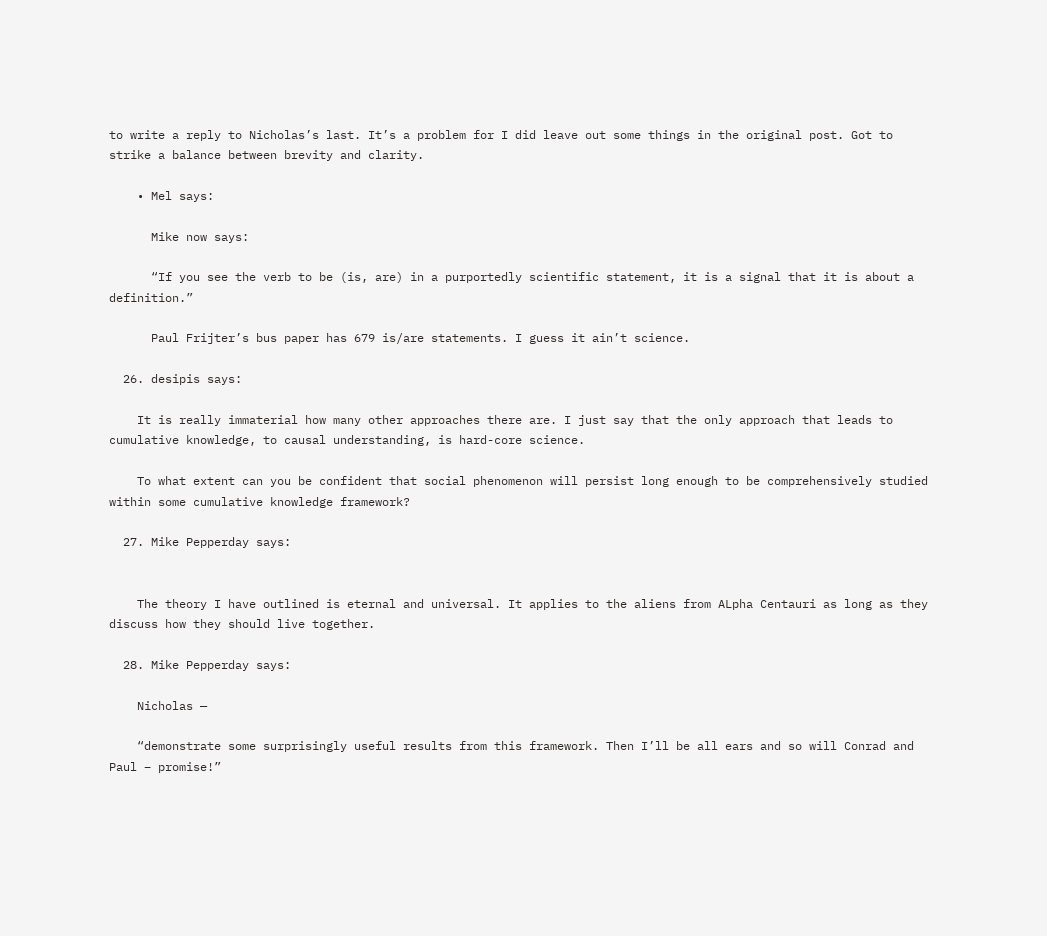to write a reply to Nicholas’s last. It’s a problem for I did leave out some things in the original post. Got to strike a balance between brevity and clarity.

    • Mel says:

      Mike now says:

      “If you see the verb to be (is, are) in a purportedly scientific statement, it is a signal that it is about a definition.”

      Paul Frijter’s bus paper has 679 is/are statements. I guess it ain’t science.

  26. desipis says:

    It is really immaterial how many other approaches there are. I just say that the only approach that leads to cumulative knowledge, to causal understanding, is hard-core science.

    To what extent can you be confident that social phenomenon will persist long enough to be comprehensively studied within some cumulative knowledge framework?

  27. Mike Pepperday says:


    The theory I have outlined is eternal and universal. It applies to the aliens from ALpha Centauri as long as they discuss how they should live together.

  28. Mike Pepperday says:

    Nicholas —

    “demonstrate some surprisingly useful results from this framework. Then I’ll be all ears and so will Conrad and Paul – promise!”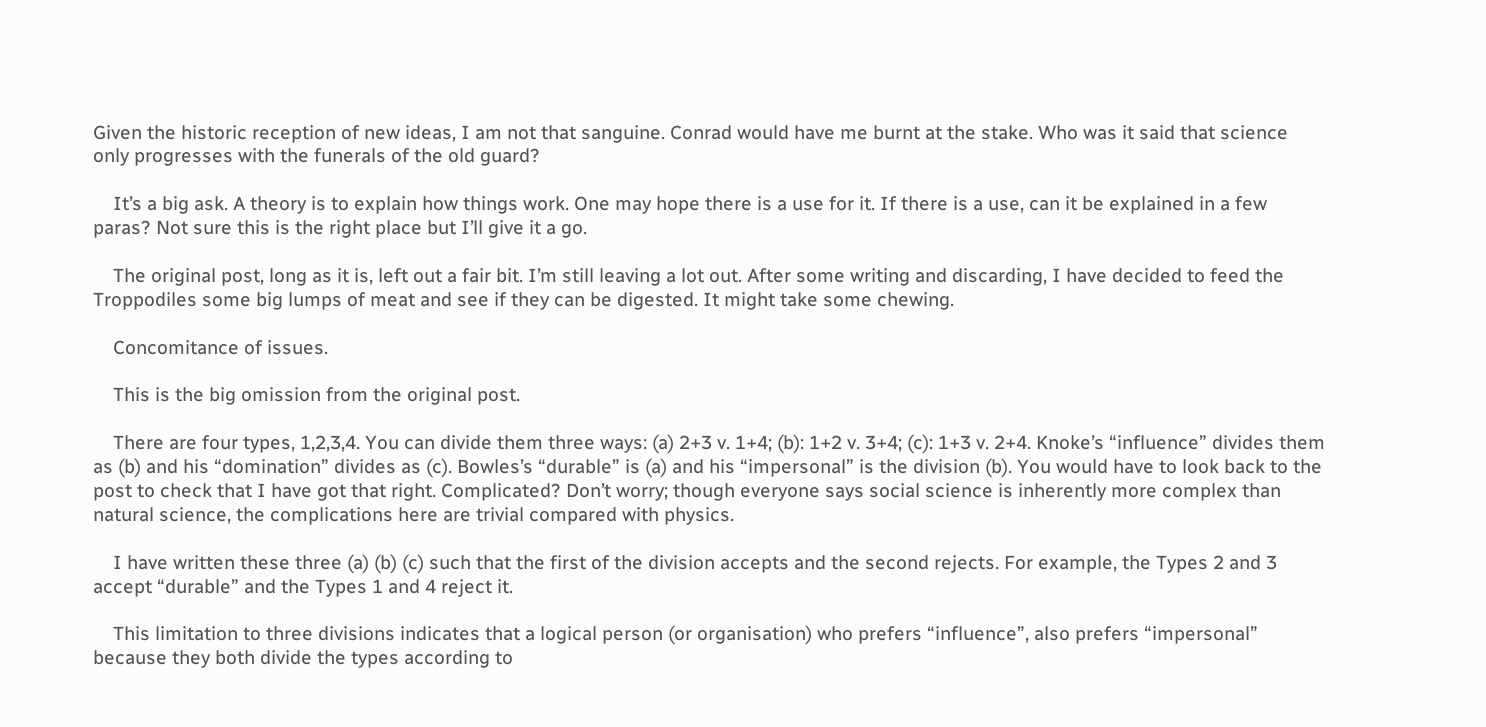Given the historic reception of new ideas, I am not that sanguine. Conrad would have me burnt at the stake. Who was it said that science only progresses with the funerals of the old guard?

    It’s a big ask. A theory is to explain how things work. One may hope there is a use for it. If there is a use, can it be explained in a few paras? Not sure this is the right place but I’ll give it a go.

    The original post, long as it is, left out a fair bit. I’m still leaving a lot out. After some writing and discarding, I have decided to feed the Troppodiles some big lumps of meat and see if they can be digested. It might take some chewing.

    Concomitance of issues.

    This is the big omission from the original post.

    There are four types, 1,2,3,4. You can divide them three ways: (a) 2+3 v. 1+4; (b): 1+2 v. 3+4; (c): 1+3 v. 2+4. Knoke’s “influence” divides them as (b) and his “domination” divides as (c). Bowles’s “durable” is (a) and his “impersonal” is the division (b). You would have to look back to the post to check that I have got that right. Complicated? Don’t worry; though everyone says social science is inherently more complex than natural science, the complications here are trivial compared with physics.

    I have written these three (a) (b) (c) such that the first of the division accepts and the second rejects. For example, the Types 2 and 3 accept “durable” and the Types 1 and 4 reject it.

    This limitation to three divisions indicates that a logical person (or organisation) who prefers “influence”, also prefers “impersonal” because they both divide the types according to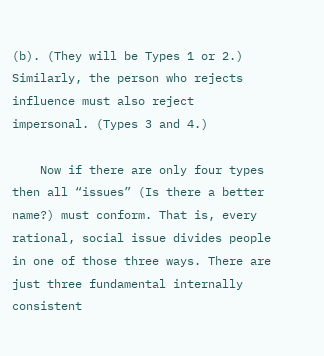(b). (They will be Types 1 or 2.) Similarly, the person who rejects influence must also reject impersonal. (Types 3 and 4.)

    Now if there are only four types then all “issues” (Is there a better name?) must conform. That is, every rational, social issue divides people in one of those three ways. There are just three fundamental internally consistent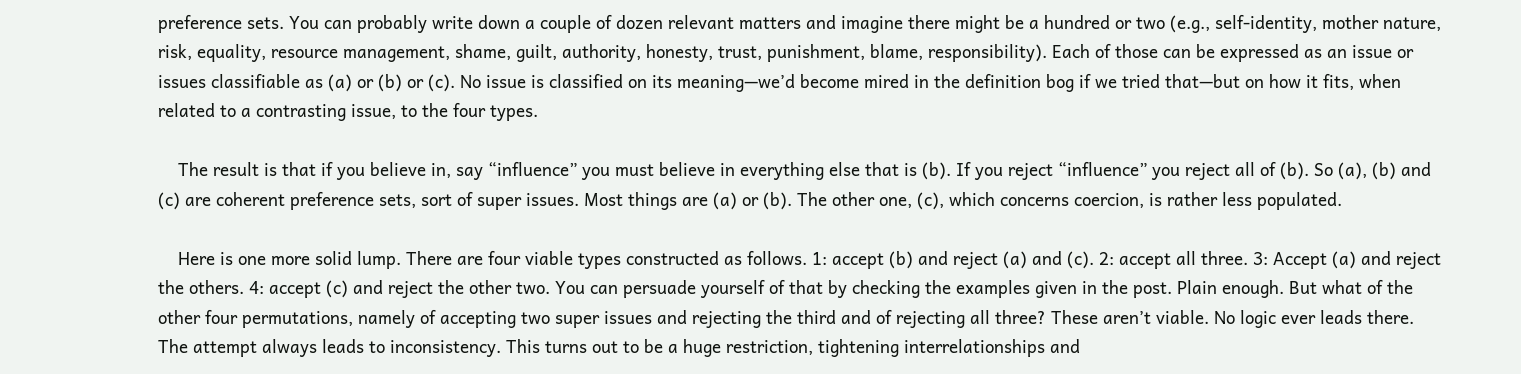preference sets. You can probably write down a couple of dozen relevant matters and imagine there might be a hundred or two (e.g., self-identity, mother nature, risk, equality, resource management, shame, guilt, authority, honesty, trust, punishment, blame, responsibility). Each of those can be expressed as an issue or issues classifiable as (a) or (b) or (c). No issue is classified on its meaning—we’d become mired in the definition bog if we tried that—but on how it fits, when related to a contrasting issue, to the four types.

    The result is that if you believe in, say “influence” you must believe in everything else that is (b). If you reject “influence” you reject all of (b). So (a), (b) and (c) are coherent preference sets, sort of super issues. Most things are (a) or (b). The other one, (c), which concerns coercion, is rather less populated.

    Here is one more solid lump. There are four viable types constructed as follows. 1: accept (b) and reject (a) and (c). 2: accept all three. 3: Accept (a) and reject the others. 4: accept (c) and reject the other two. You can persuade yourself of that by checking the examples given in the post. Plain enough. But what of the other four permutations, namely of accepting two super issues and rejecting the third and of rejecting all three? These aren’t viable. No logic ever leads there. The attempt always leads to inconsistency. This turns out to be a huge restriction, tightening interrelationships and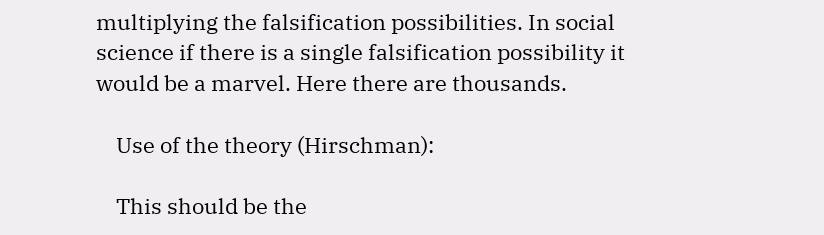multiplying the falsification possibilities. In social science if there is a single falsification possibility it would be a marvel. Here there are thousands.

    Use of the theory (Hirschman):

    This should be the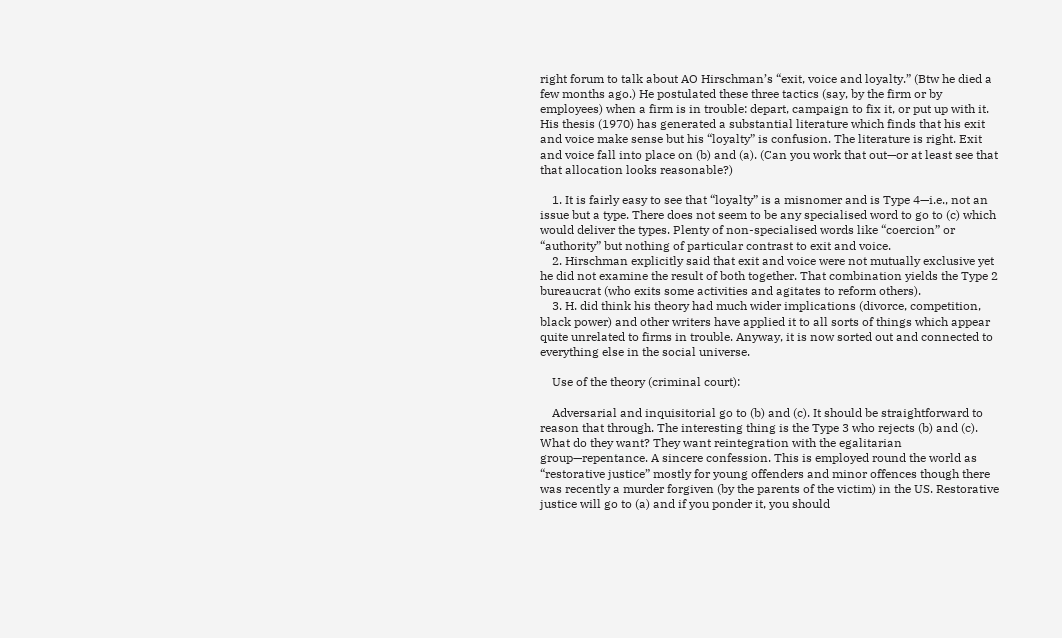right forum to talk about AO Hirschman’s “exit, voice and loyalty.” (Btw he died a few months ago.) He postulated these three tactics (say, by the firm or by employees) when a firm is in trouble: depart, campaign to fix it, or put up with it. His thesis (1970) has generated a substantial literature which finds that his exit and voice make sense but his “loyalty” is confusion. The literature is right. Exit and voice fall into place on (b) and (a). (Can you work that out—or at least see that that allocation looks reasonable?)

    1. It is fairly easy to see that “loyalty” is a misnomer and is Type 4—i.e., not an issue but a type. There does not seem to be any specialised word to go to (c) which would deliver the types. Plenty of non-specialised words like “coercion” or “authority” but nothing of particular contrast to exit and voice.
    2. Hirschman explicitly said that exit and voice were not mutually exclusive yet he did not examine the result of both together. That combination yields the Type 2 bureaucrat (who exits some activities and agitates to reform others).
    3. H. did think his theory had much wider implications (divorce, competition, black power) and other writers have applied it to all sorts of things which appear quite unrelated to firms in trouble. Anyway, it is now sorted out and connected to everything else in the social universe.

    Use of the theory (criminal court):

    Adversarial and inquisitorial go to (b) and (c). It should be straightforward to reason that through. The interesting thing is the Type 3 who rejects (b) and (c). What do they want? They want reintegration with the egalitarian group—repentance. A sincere confession. This is employed round the world as “restorative justice” mostly for young offenders and minor offences though there was recently a murder forgiven (by the parents of the victim) in the US. Restorative justice will go to (a) and if you ponder it, you should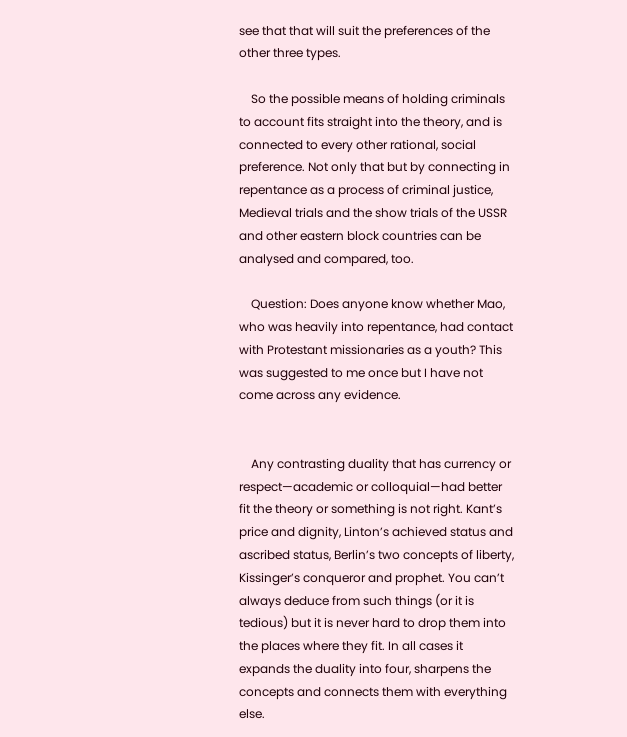see that that will suit the preferences of the other three types.

    So the possible means of holding criminals to account fits straight into the theory, and is connected to every other rational, social preference. Not only that but by connecting in repentance as a process of criminal justice, Medieval trials and the show trials of the USSR and other eastern block countries can be analysed and compared, too.

    Question: Does anyone know whether Mao, who was heavily into repentance, had contact with Protestant missionaries as a youth? This was suggested to me once but I have not come across any evidence.


    Any contrasting duality that has currency or respect—academic or colloquial—had better fit the theory or something is not right. Kant’s price and dignity, Linton’s achieved status and ascribed status, Berlin’s two concepts of liberty, Kissinger’s conqueror and prophet. You can’t always deduce from such things (or it is tedious) but it is never hard to drop them into the places where they fit. In all cases it expands the duality into four, sharpens the concepts and connects them with everything else.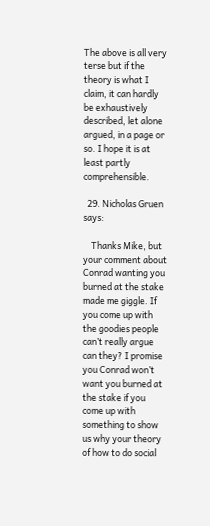The above is all very terse but if the theory is what I claim, it can hardly be exhaustively described, let alone argued, in a page or so. I hope it is at least partly comprehensible.

  29. Nicholas Gruen says:

    Thanks Mike, but your comment about Conrad wanting you burned at the stake made me giggle. If you come up with the goodies people can’t really argue can they? I promise you Conrad won’t want you burned at the stake if you come up with something to show us why your theory of how to do social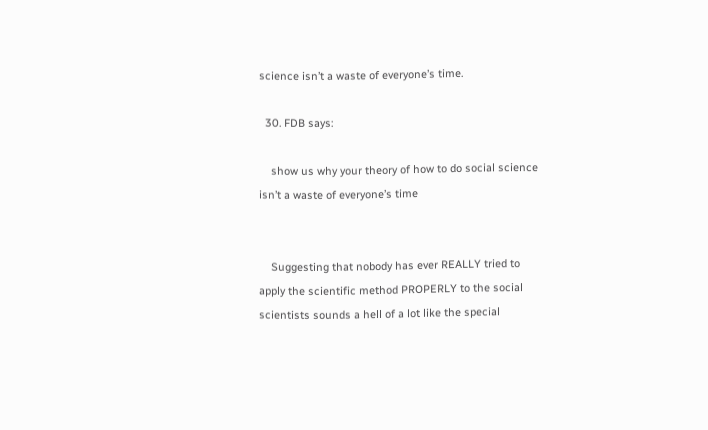science isn’t a waste of everyone’s time.

  30. FDB says:

    show us why your theory of how to do social science isn’t a waste of everyone’s time


    Suggesting that nobody has ever REALLY tried to apply the scientific method PROPERLY to the social scientists sounds a hell of a lot like the special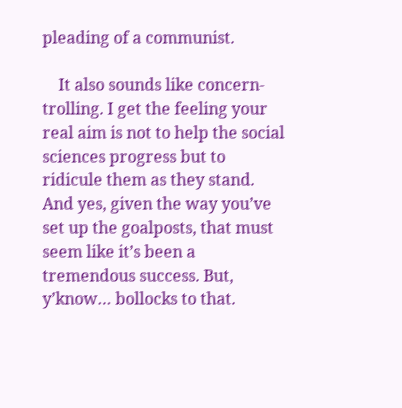pleading of a communist.

    It also sounds like concern-trolling. I get the feeling your real aim is not to help the social sciences progress but to ridicule them as they stand. And yes, given the way you’ve set up the goalposts, that must seem like it’s been a tremendous success. But, y’know… bollocks to that.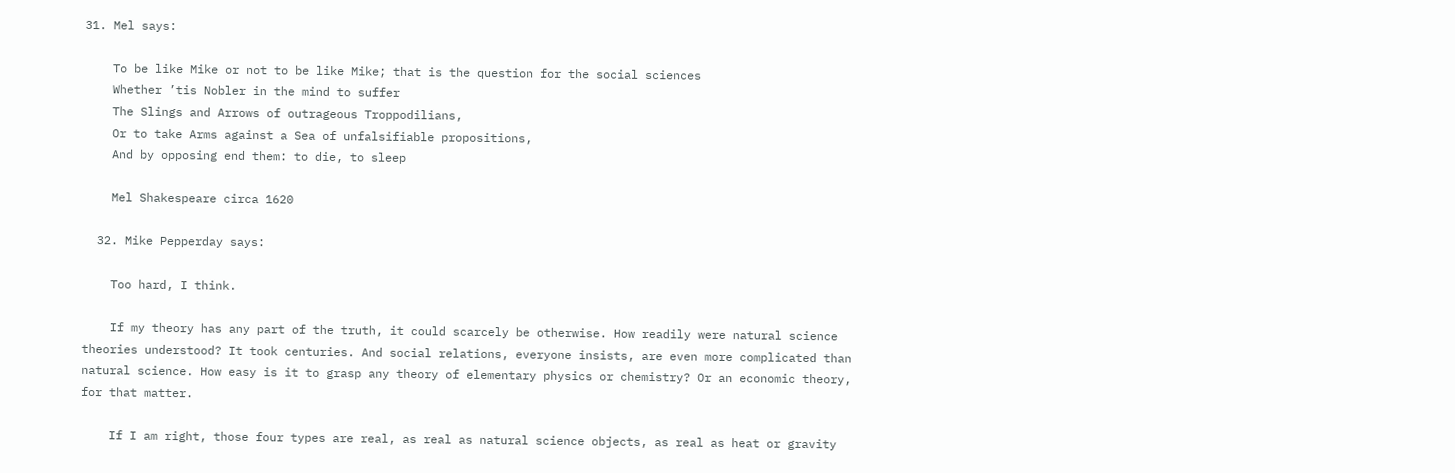31. Mel says:

    To be like Mike or not to be like Mike; that is the question for the social sciences
    Whether ’tis Nobler in the mind to suffer
    The Slings and Arrows of outrageous Troppodilians,
    Or to take Arms against a Sea of unfalsifiable propositions,
    And by opposing end them: to die, to sleep

    Mel Shakespeare circa 1620

  32. Mike Pepperday says:

    Too hard, I think.

    If my theory has any part of the truth, it could scarcely be otherwise. How readily were natural science theories understood? It took centuries. And social relations, everyone insists, are even more complicated than natural science. How easy is it to grasp any theory of elementary physics or chemistry? Or an economic theory, for that matter.

    If I am right, those four types are real, as real as natural science objects, as real as heat or gravity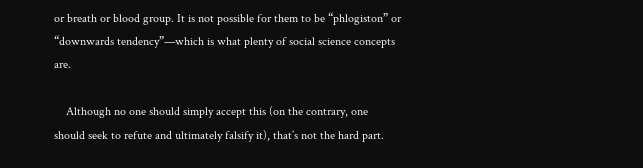or breath or blood group. It is not possible for them to be “phlogiston” or “downwards tendency”—which is what plenty of social science concepts are.

    Although no one should simply accept this (on the contrary, one should seek to refute and ultimately falsify it), that’s not the hard part.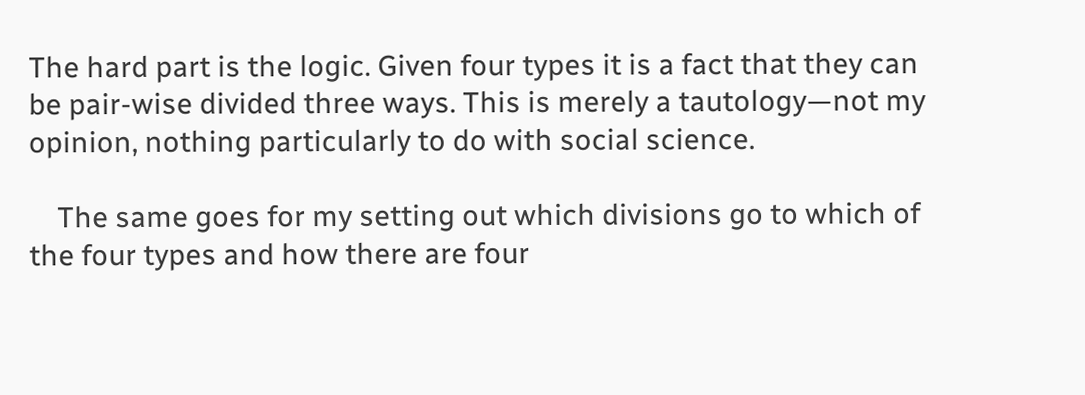The hard part is the logic. Given four types it is a fact that they can be pair-wise divided three ways. This is merely a tautology—not my opinion, nothing particularly to do with social science.

    The same goes for my setting out which divisions go to which of the four types and how there are four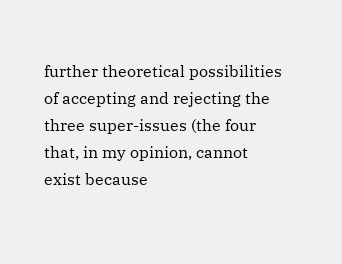further theoretical possibilities of accepting and rejecting the three super-issues (the four that, in my opinion, cannot exist because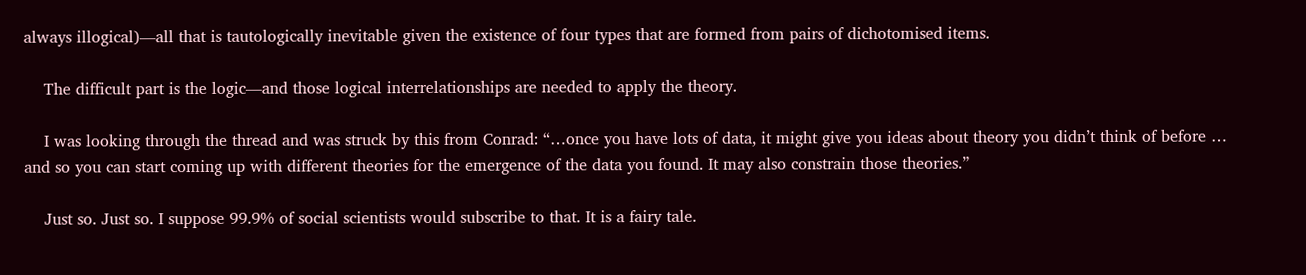always illogical)—all that is tautologically inevitable given the existence of four types that are formed from pairs of dichotomised items.

    The difficult part is the logic—and those logical interrelationships are needed to apply the theory.

    I was looking through the thread and was struck by this from Conrad: “…once you have lots of data, it might give you ideas about theory you didn’t think of before … and so you can start coming up with different theories for the emergence of the data you found. It may also constrain those theories.”

    Just so. Just so. I suppose 99.9% of social scientists would subscribe to that. It is a fairy tale.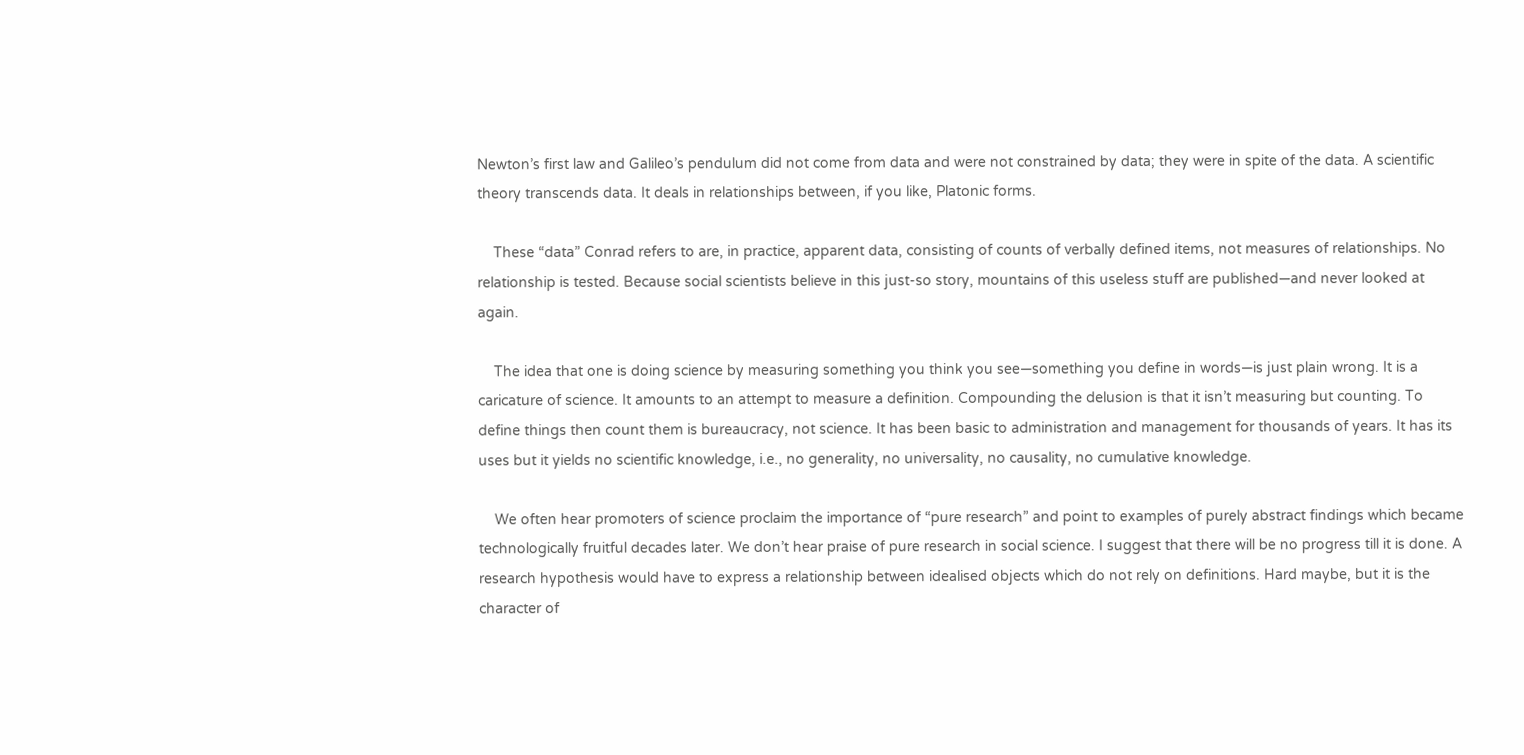Newton’s first law and Galileo’s pendulum did not come from data and were not constrained by data; they were in spite of the data. A scientific theory transcends data. It deals in relationships between, if you like, Platonic forms.

    These “data” Conrad refers to are, in practice, apparent data, consisting of counts of verbally defined items, not measures of relationships. No relationship is tested. Because social scientists believe in this just-so story, mountains of this useless stuff are published—and never looked at again.

    The idea that one is doing science by measuring something you think you see—something you define in words—is just plain wrong. It is a caricature of science. It amounts to an attempt to measure a definition. Compounding the delusion is that it isn’t measuring but counting. To define things then count them is bureaucracy, not science. It has been basic to administration and management for thousands of years. It has its uses but it yields no scientific knowledge, i.e., no generality, no universality, no causality, no cumulative knowledge.

    We often hear promoters of science proclaim the importance of “pure research” and point to examples of purely abstract findings which became technologically fruitful decades later. We don’t hear praise of pure research in social science. I suggest that there will be no progress till it is done. A research hypothesis would have to express a relationship between idealised objects which do not rely on definitions. Hard maybe, but it is the character of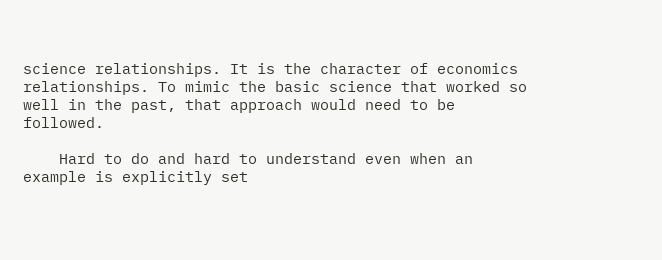science relationships. It is the character of economics relationships. To mimic the basic science that worked so well in the past, that approach would need to be followed.

    Hard to do and hard to understand even when an example is explicitly set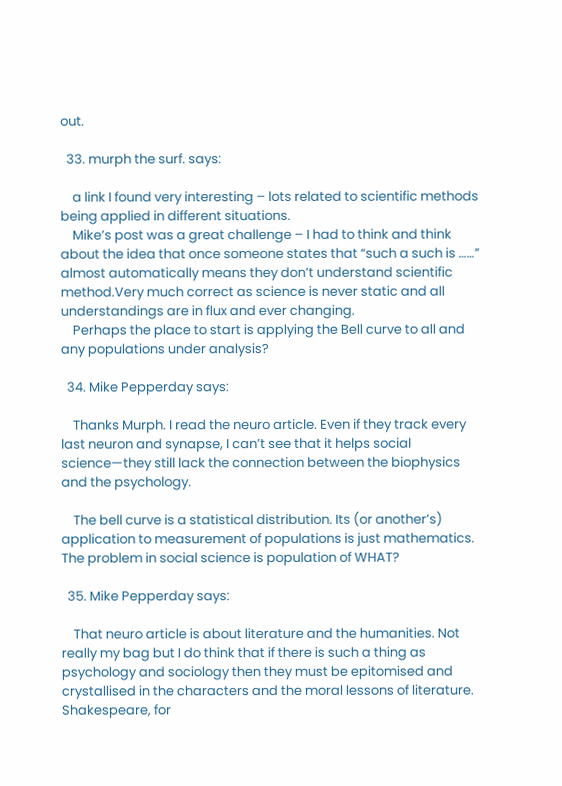out.

  33. murph the surf. says:

    a link I found very interesting – lots related to scientific methods being applied in different situations.
    Mike’s post was a great challenge – I had to think and think about the idea that once someone states that “such a such is ……” almost automatically means they don’t understand scientific method.Very much correct as science is never static and all understandings are in flux and ever changing.
    Perhaps the place to start is applying the Bell curve to all and any populations under analysis?

  34. Mike Pepperday says:

    Thanks Murph. I read the neuro article. Even if they track every last neuron and synapse, I can’t see that it helps social science—they still lack the connection between the biophysics and the psychology.

    The bell curve is a statistical distribution. Its (or another’s) application to measurement of populations is just mathematics. The problem in social science is population of WHAT?

  35. Mike Pepperday says:

    That neuro article is about literature and the humanities. Not really my bag but I do think that if there is such a thing as psychology and sociology then they must be epitomised and crystallised in the characters and the moral lessons of literature. Shakespeare, for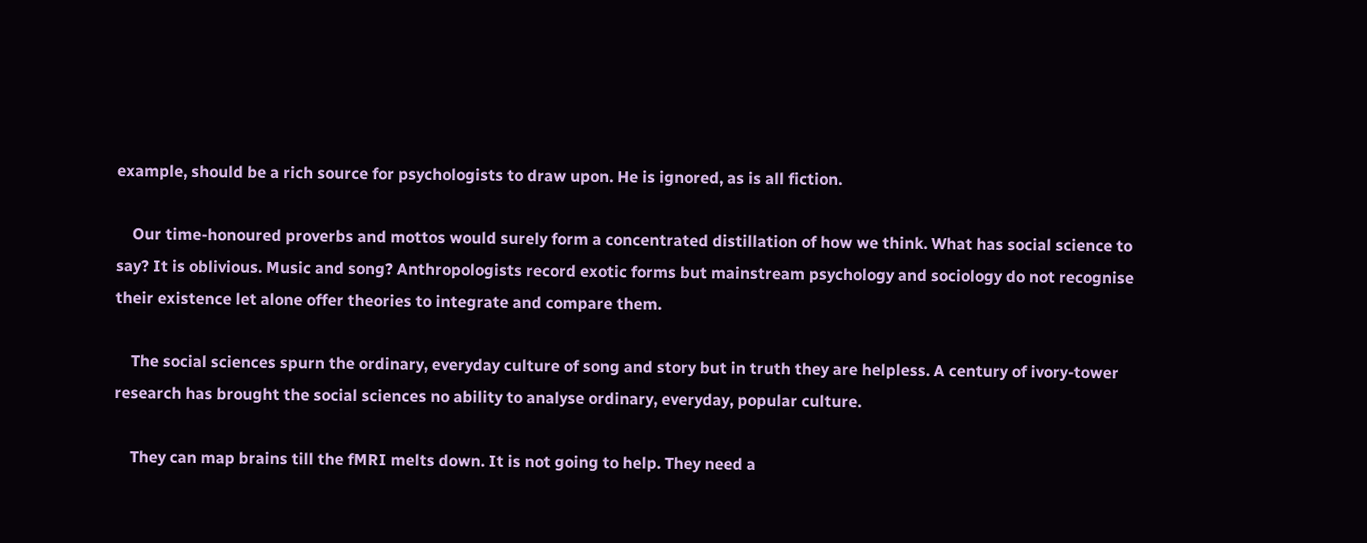example, should be a rich source for psychologists to draw upon. He is ignored, as is all fiction.

    Our time-honoured proverbs and mottos would surely form a concentrated distillation of how we think. What has social science to say? It is oblivious. Music and song? Anthropologists record exotic forms but mainstream psychology and sociology do not recognise their existence let alone offer theories to integrate and compare them.

    The social sciences spurn the ordinary, everyday culture of song and story but in truth they are helpless. A century of ivory-tower research has brought the social sciences no ability to analyse ordinary, everyday, popular culture.

    They can map brains till the fMRI melts down. It is not going to help. They need a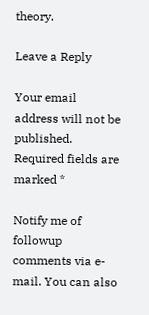theory.

Leave a Reply

Your email address will not be published. Required fields are marked *

Notify me of followup comments via e-mail. You can also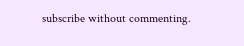subscribe without commenting.